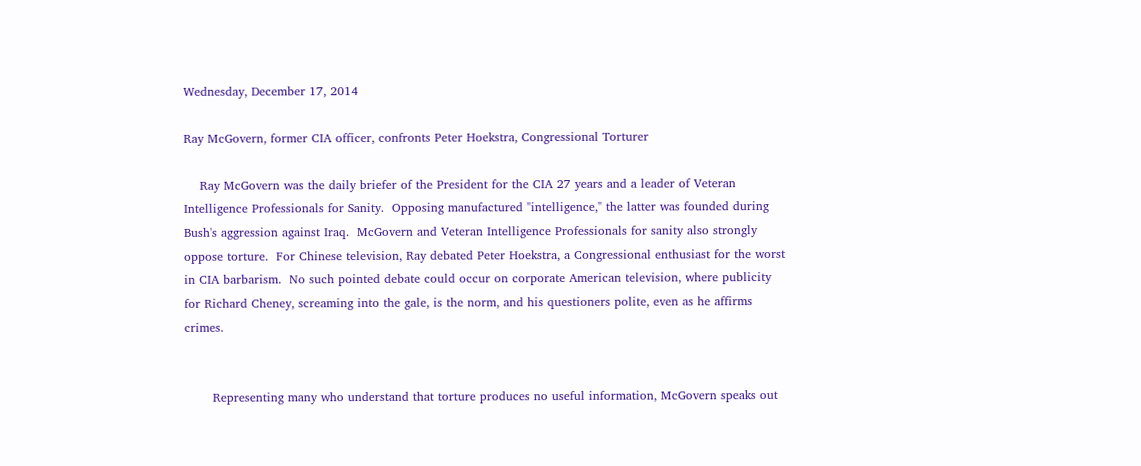Wednesday, December 17, 2014

Ray McGovern, former CIA officer, confronts Peter Hoekstra, Congressional Torturer

    Ray McGovern was the daily briefer of the President for the CIA 27 years and a leader of Veteran Intelligence Professionals for Sanity.  Opposing manufactured "intelligence," the latter was founded during Bush's aggression against Iraq.  McGovern and Veteran Intelligence Professionals for sanity also strongly oppose torture.  For Chinese television, Ray debated Peter Hoekstra, a Congressional enthusiast for the worst in CIA barbarism.  No such pointed debate could occur on corporate American television, where publicity for Richard Cheney, screaming into the gale, is the norm, and his questioners polite, even as he affirms crimes.


       Representing many who understand that torture produces no useful information, McGovern speaks out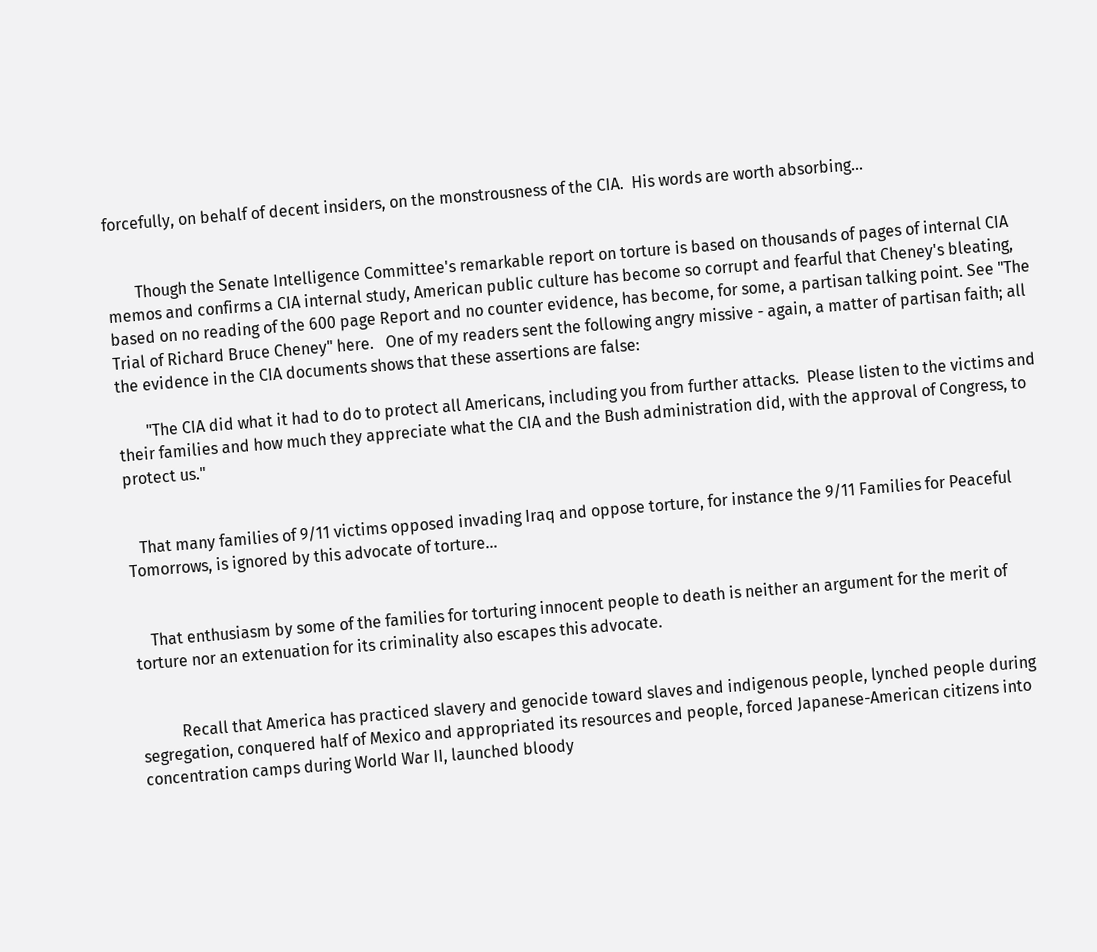forcefully, on behalf of decent insiders, on the monstrousness of the CIA.  His words are worth absorbing...


       Though the Senate Intelligence Committee's remarkable report on torture is based on thousands of pages of internal CIA memos and confirms a CIA internal study, American public culture has become so corrupt and fearful that Cheney's bleating, based on no reading of the 600 page Report and no counter evidence, has become, for some, a partisan talking point. See "The Trial of Richard Bruce Cheney" here.   One of my readers sent the following angry missive - again, a matter of partisan faith; all the evidence in the CIA documents shows that these assertions are false:

       "The CIA did what it had to do to protect all Americans, including you from further attacks.  Please listen to the victims and their families and how much they appreciate what the CIA and the Bush administration did, with the approval of Congress, to protect us."


   That many families of 9/11 victims opposed invading Iraq and oppose torture, for instance the 9/11 Families for Peaceful Tomorrows, is ignored by this advocate of torture...


    That enthusiasm by some of the families for torturing innocent people to death is neither an argument for the merit of torture nor an extenuation for its criminality also escapes this advocate.


          Recall that America has practiced slavery and genocide toward slaves and indigenous people, lynched people during segregation, conquered half of Mexico and appropriated its resources and people, forced Japanese-American citizens into concentration camps during World War II, launched bloody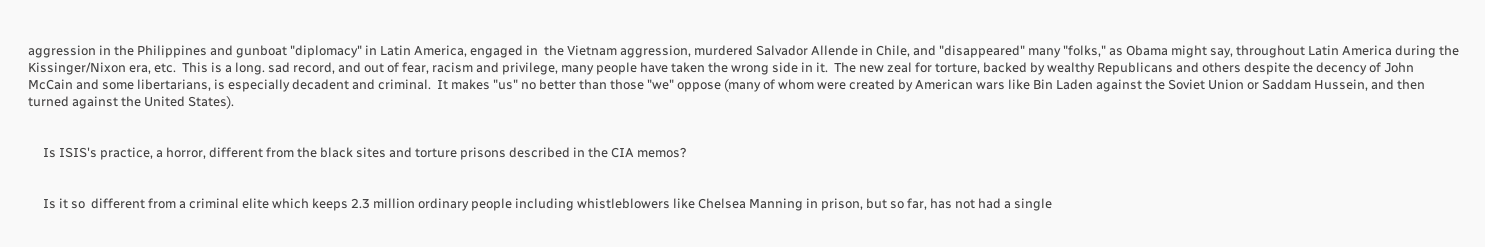aggression in the Philippines and gunboat "diplomacy" in Latin America, engaged in  the Vietnam aggression, murdered Salvador Allende in Chile, and "disappeared" many "folks," as Obama might say, throughout Latin America during the Kissinger/Nixon era, etc.  This is a long. sad record, and out of fear, racism and privilege, many people have taken the wrong side in it.  The new zeal for torture, backed by wealthy Republicans and others despite the decency of John McCain and some libertarians, is especially decadent and criminal.  It makes "us" no better than those "we" oppose (many of whom were created by American wars like Bin Laden against the Soviet Union or Saddam Hussein, and then turned against the United States).


     Is ISIS's practice, a horror, different from the black sites and torture prisons described in the CIA memos?


     Is it so  different from a criminal elite which keeps 2.3 million ordinary people including whistleblowers like Chelsea Manning in prison, but so far, has not had a single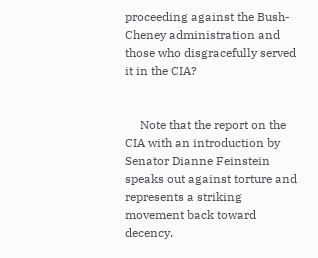proceeding against the Bush-Cheney administration and those who disgracefully served it in the CIA?


     Note that the report on the CIA with an introduction by Senator Dianne Feinstein speaks out against torture and represents a striking movement back toward decency.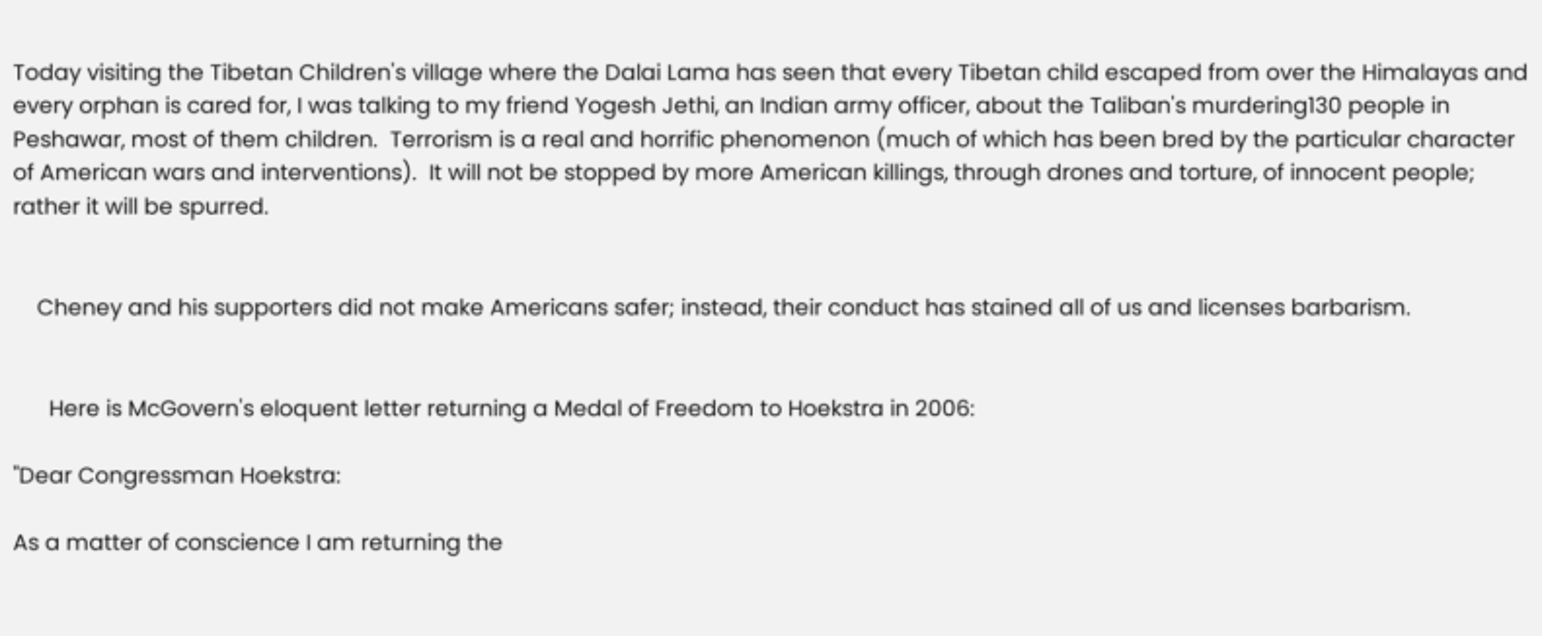Today visiting the Tibetan Children's village where the Dalai Lama has seen that every Tibetan child escaped from over the Himalayas and every orphan is cared for, I was talking to my friend Yogesh Jethi, an Indian army officer, about the Taliban's murdering130 people in Peshawar, most of them children.  Terrorism is a real and horrific phenomenon (much of which has been bred by the particular character of American wars and interventions).  It will not be stopped by more American killings, through drones and torture, of innocent people; rather it will be spurred.


    Cheney and his supporters did not make Americans safer; instead, their conduct has stained all of us and licenses barbarism.


      Here is McGovern's eloquent letter returning a Medal of Freedom to Hoekstra in 2006:

"Dear Congressman Hoekstra:

As a matter of conscience I am returning the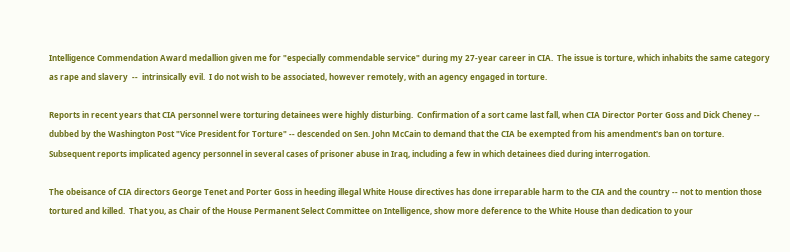Intelligence Commendation Award medallion given me for "especially commendable service" during my 27-year career in CIA.  The issue is torture, which inhabits the same category as rape and slavery  --  intrinsically evil.  I do not wish to be associated, however remotely, with an agency engaged in torture.

Reports in recent years that CIA personnel were torturing detainees were highly disturbing.  Confirmation of a sort came last fall, when CIA Director Porter Goss and Dick Cheney -- dubbed by the Washington Post "Vice President for Torture" -- descended on Sen. John McCain to demand that the CIA be exempted from his amendment's ban on torture.  Subsequent reports implicated agency personnel in several cases of prisoner abuse in Iraq, including a few in which detainees died during interrogation.

The obeisance of CIA directors George Tenet and Porter Goss in heeding illegal White House directives has done irreparable harm to the CIA and the country -- not to mention those tortured and killed.  That you, as Chair of the House Permanent Select Committee on Intelligence, show more deference to the White House than dedication to your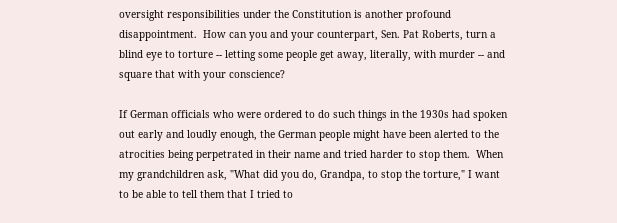oversight responsibilities under the Constitution is another profound disappointment.  How can you and your counterpart, Sen. Pat Roberts, turn a blind eye to torture -- letting some people get away, literally, with murder -- and square that with your conscience?

If German officials who were ordered to do such things in the 1930s had spoken out early and loudly enough, the German people might have been alerted to the atrocities being perpetrated in their name and tried harder to stop them.  When my grandchildren ask, "What did you do, Grandpa, to stop the torture," I want to be able to tell them that I tried to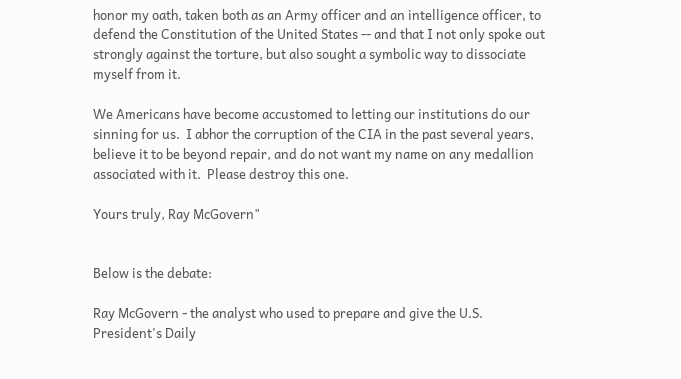honor my oath, taken both as an Army officer and an intelligence officer, to defend the Constitution of the United States -- and that I not only spoke out strongly against the torture, but also sought a symbolic way to dissociate myself from it.

We Americans have become accustomed to letting our institutions do our sinning for us.  I abhor the corruption of the CIA in the past several years, believe it to be beyond repair, and do not want my name on any medallion associated with it.  Please destroy this one.

Yours truly, Ray McGovern"


Below is the debate:

Ray McGovern - the analyst who used to prepare and give the U.S. President's Daily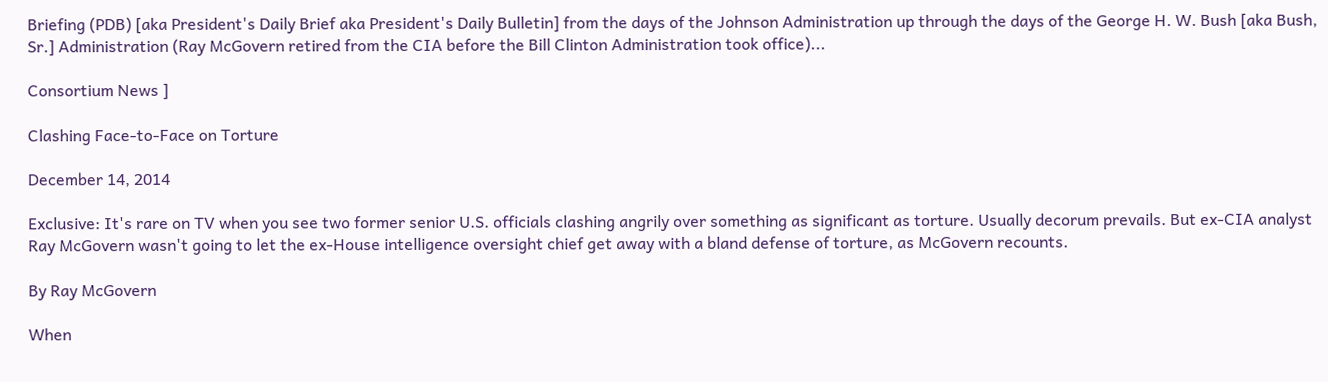Briefing (PDB) [aka President's Daily Brief aka President's Daily Bulletin] from the days of the Johnson Administration up through the days of the George H. W. Bush [aka Bush, Sr.] Administration (Ray McGovern retired from the CIA before the Bill Clinton Administration took office)...

Consortium News ]

Clashing Face-to-Face on Torture

December 14, 2014

Exclusive: It's rare on TV when you see two former senior U.S. officials clashing angrily over something as significant as torture. Usually decorum prevails. But ex-CIA analyst Ray McGovern wasn't going to let the ex-House intelligence oversight chief get away with a bland defense of torture, as McGovern recounts.

By Ray McGovern

When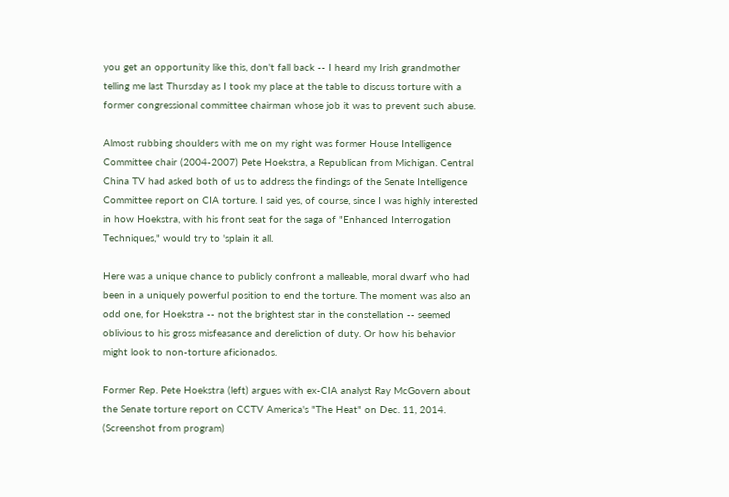you get an opportunity like this, don't fall back -- I heard my Irish grandmother telling me last Thursday as I took my place at the table to discuss torture with a former congressional committee chairman whose job it was to prevent such abuse.

Almost rubbing shoulders with me on my right was former House Intelligence Committee chair (2004-2007) Pete Hoekstra, a Republican from Michigan. Central China TV had asked both of us to address the findings of the Senate Intelligence Committee report on CIA torture. I said yes, of course, since I was highly interested in how Hoekstra, with his front seat for the saga of "Enhanced Interrogation Techniques," would try to 'splain it all.

Here was a unique chance to publicly confront a malleable, moral dwarf who had been in a uniquely powerful position to end the torture. The moment was also an odd one, for Hoekstra -- not the brightest star in the constellation -- seemed oblivious to his gross misfeasance and dereliction of duty. Or how his behavior might look to non-torture aficionados.

Former Rep. Pete Hoekstra (left) argues with ex-CIA analyst Ray McGovern about the Senate torture report on CCTV America's "The Heat" on Dec. 11, 2014. (Screenshot from program)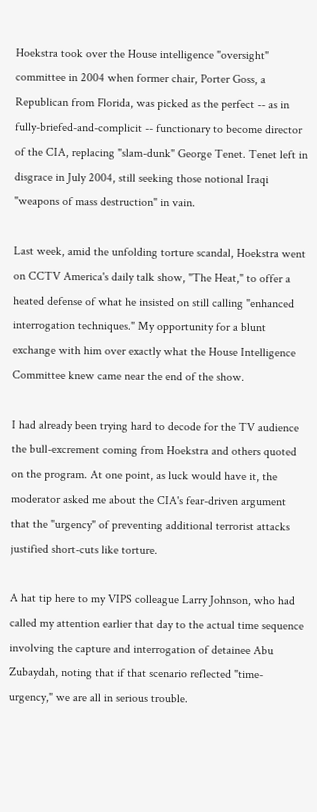Hoekstra took over the House intelligence "oversight" committee in 2004 when former chair, Porter Goss, a Republican from Florida, was picked as the perfect -- as in fully-briefed-and-complicit -- functionary to become director of the CIA, replacing "slam-dunk" George Tenet. Tenet left in disgrace in July 2004, still seeking those notional Iraqi "weapons of mass destruction" in vain.

Last week, amid the unfolding torture scandal, Hoekstra went on CCTV America's daily talk show, "The Heat," to offer a heated defense of what he insisted on still calling "enhanced interrogation techniques." My opportunity for a blunt exchange with him over exactly what the House Intelligence Committee knew came near the end of the show.

I had already been trying hard to decode for the TV audience the bull-excrement coming from Hoekstra and others quoted on the program. At one point, as luck would have it, the moderator asked me about the CIA's fear-driven argument that the "urgency" of preventing additional terrorist attacks justified short-cuts like torture.

A hat tip here to my VIPS colleague Larry Johnson, who had called my attention earlier that day to the actual time sequence involving the capture and interrogation of detainee Abu Zubaydah, noting that if that scenario reflected "time-urgency," we are all in serious trouble.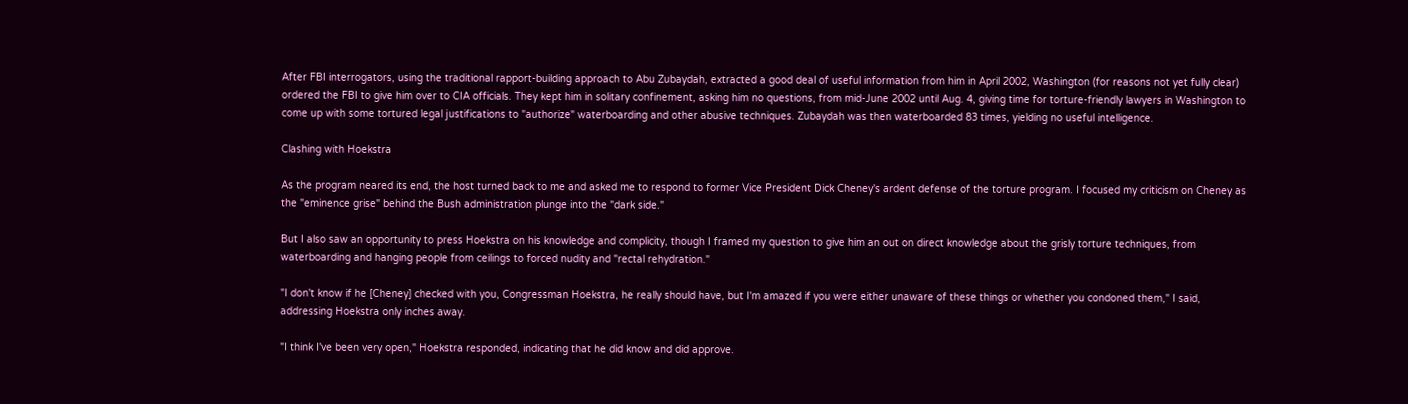After FBI interrogators, using the traditional rapport-building approach to Abu Zubaydah, extracted a good deal of useful information from him in April 2002, Washington (for reasons not yet fully clear) ordered the FBI to give him over to CIA officials. They kept him in solitary confinement, asking him no questions, from mid-June 2002 until Aug. 4, giving time for torture-friendly lawyers in Washington to come up with some tortured legal justifications to "authorize" waterboarding and other abusive techniques. Zubaydah was then waterboarded 83 times, yielding no useful intelligence.

Clashing with Hoekstra

As the program neared its end, the host turned back to me and asked me to respond to former Vice President Dick Cheney's ardent defense of the torture program. I focused my criticism on Cheney as the "eminence grise" behind the Bush administration plunge into the "dark side."

But I also saw an opportunity to press Hoekstra on his knowledge and complicity, though I framed my question to give him an out on direct knowledge about the grisly torture techniques, from waterboarding and hanging people from ceilings to forced nudity and "rectal rehydration."

"I don't know if he [Cheney] checked with you, Congressman Hoekstra, he really should have, but I'm amazed if you were either unaware of these things or whether you condoned them," I said, addressing Hoekstra only inches away.

"I think I've been very open," Hoekstra responded, indicating that he did know and did approve.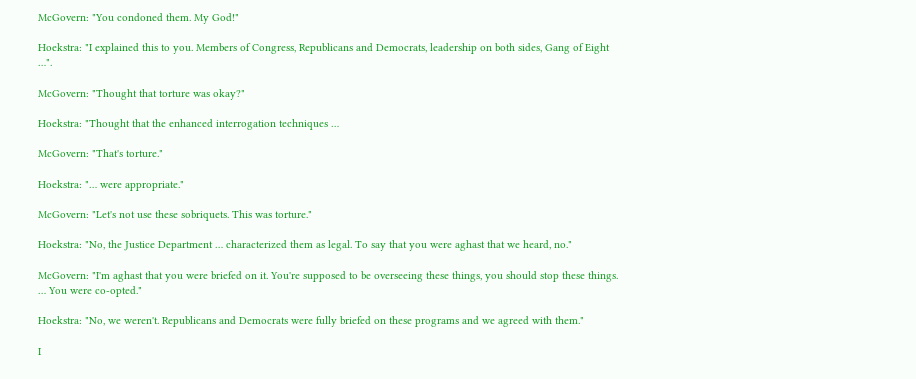McGovern: "You condoned them. My God!"

Hoekstra: "I explained this to you. Members of Congress, Republicans and Democrats, leadership on both sides, Gang of Eight …".

McGovern: "Thought that torture was okay?"

Hoekstra: "Thought that the enhanced interrogation techniques …

McGovern: "That's torture."

Hoekstra: "… were appropriate."

McGovern: "Let's not use these sobriquets. This was torture."

Hoekstra: "No, the Justice Department … characterized them as legal. To say that you were aghast that we heard, no."

McGovern: "I'm aghast that you were briefed on it. You're supposed to be overseeing these things, you should stop these things. … You were co-opted."

Hoekstra: "No, we weren't. Republicans and Democrats were fully briefed on these programs and we agreed with them."

I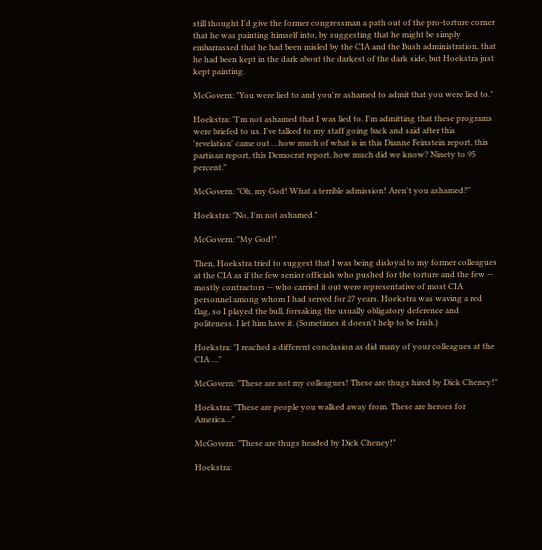still thought I'd give the former congressman a path out of the pro-torture corner that he was painting himself into, by suggesting that he might be simply embarrassed that he had been misled by the CIA and the Bush administration, that he had been kept in the dark about the darkest of the dark side, but Hoekstra just kept painting.

McGovern: "You were lied to and you're ashamed to admit that you were lied to."

Hoekstra: "I'm not ashamed that I was lied to. I'm admitting that these programs were briefed to us. I've talked to my staff going back and said after this 'revelation' came out …how much of what is in this Dianne Feinstein report, this partisan report, this Democrat report, how much did we know? Ninety to 95 percent."

McGovern: "Oh, my God! What a terrible admission! Aren't you ashamed?"

Hoekstra: "No, I'm not ashamed."

McGovern: "My God!"

Then, Hoekstra tried to suggest that I was being disloyal to my former colleagues at the CIA as if the few senior officials who pushed for the torture and the few -- mostly contractors -- who carried it out were representative of most CIA personnel among whom I had served for 27 years. Hoekstra was waving a red flag, so I played the bull, forsaking the usually obligatory deference and politeness. I let him have it. (Sometimes it doesn't help to be Irish.)

Hoekstra: "I reached a different conclusion as did many of your colleagues at the CIA …"

McGovern: "These are not my colleagues! These are thugs hired by Dick Cheney!"

Hoekstra: "These are people you walked away from. These are heroes for America…"

McGovern: "These are thugs headed by Dick Cheney!"

Hoekstra: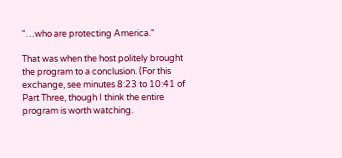"…who are protecting America."

That was when the host politely brought the program to a conclusion. (For this exchange, see minutes 8:23 to 10:41 of  Part Three, though I think the entire program is worth watching.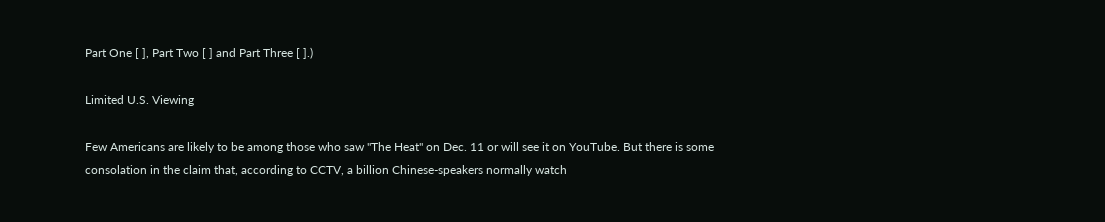Part One [ ], Part Two [ ] and Part Three [ ].)

Limited U.S. Viewing

Few Americans are likely to be among those who saw "The Heat" on Dec. 11 or will see it on YouTube. But there is some consolation in the claim that, according to CCTV, a billion Chinese-speakers normally watch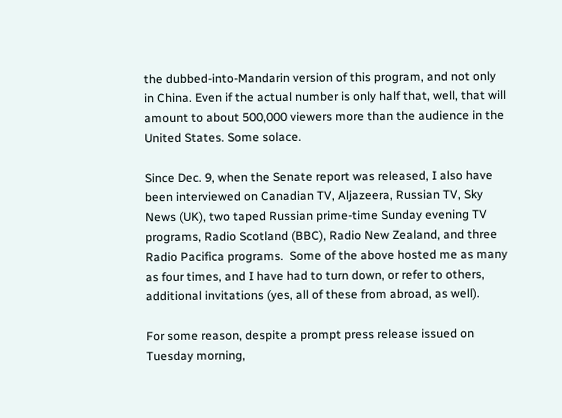the dubbed-into-Mandarin version of this program, and not only in China. Even if the actual number is only half that, well, that will amount to about 500,000 viewers more than the audience in the United States. Some solace.

Since Dec. 9, when the Senate report was released, I also have been interviewed on Canadian TV, Aljazeera, Russian TV, Sky News (UK), two taped Russian prime-time Sunday evening TV programs, Radio Scotland (BBC), Radio New Zealand, and three Radio Pacifica programs.  Some of the above hosted me as many as four times, and I have had to turn down, or refer to others, additional invitations (yes, all of these from abroad, as well).

For some reason, despite a prompt press release issued on Tuesday morning,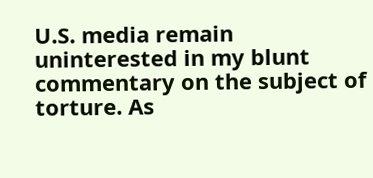U.S. media remain uninterested in my blunt commentary on the subject of torture. As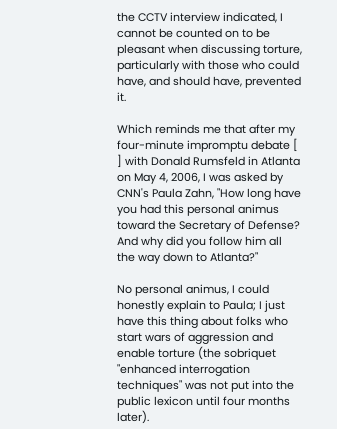the CCTV interview indicated, I cannot be counted on to be pleasant when discussing torture, particularly with those who could have, and should have, prevented it.

Which reminds me that after my four-minute impromptu debate [ ] with Donald Rumsfeld in Atlanta on May 4, 2006, I was asked by CNN's Paula Zahn, "How long have you had this personal animus toward the Secretary of Defense? And why did you follow him all the way down to Atlanta?"

No personal animus, I could honestly explain to Paula; I just have this thing about folks who start wars of aggression and enable torture (the sobriquet "enhanced interrogation techniques" was not put into the public lexicon until four months later).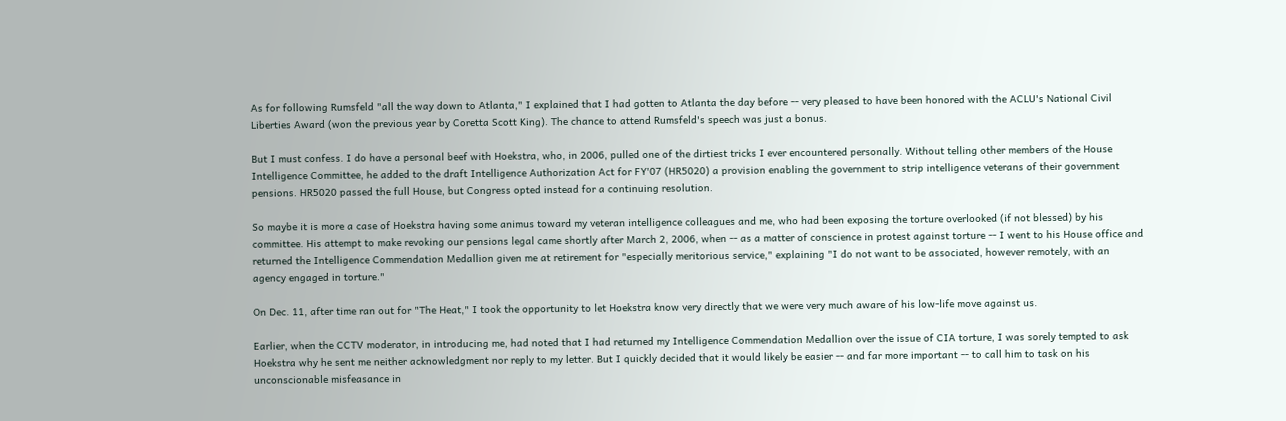As for following Rumsfeld "all the way down to Atlanta," I explained that I had gotten to Atlanta the day before -- very pleased to have been honored with the ACLU's National Civil Liberties Award (won the previous year by Coretta Scott King). The chance to attend Rumsfeld's speech was just a bonus.

But I must confess. I do have a personal beef with Hoekstra, who, in 2006, pulled one of the dirtiest tricks I ever encountered personally. Without telling other members of the House Intelligence Committee, he added to the draft Intelligence Authorization Act for FY'07 (HR5020) a provision enabling the government to strip intelligence veterans of their government pensions. HR5020 passed the full House, but Congress opted instead for a continuing resolution.

So maybe it is more a case of Hoekstra having some animus toward my veteran intelligence colleagues and me, who had been exposing the torture overlooked (if not blessed) by his committee. His attempt to make revoking our pensions legal came shortly after March 2, 2006, when -- as a matter of conscience in protest against torture -- I went to his House office and returned the Intelligence Commendation Medallion given me at retirement for "especially meritorious service," explaining "I do not want to be associated, however remotely, with an agency engaged in torture."

On Dec. 11, after time ran out for "The Heat," I took the opportunity to let Hoekstra know very directly that we were very much aware of his low-life move against us.

Earlier, when the CCTV moderator, in introducing me, had noted that I had returned my Intelligence Commendation Medallion over the issue of CIA torture, I was sorely tempted to ask Hoekstra why he sent me neither acknowledgment nor reply to my letter. But I quickly decided that it would likely be easier -- and far more important -- to call him to task on his unconscionable misfeasance in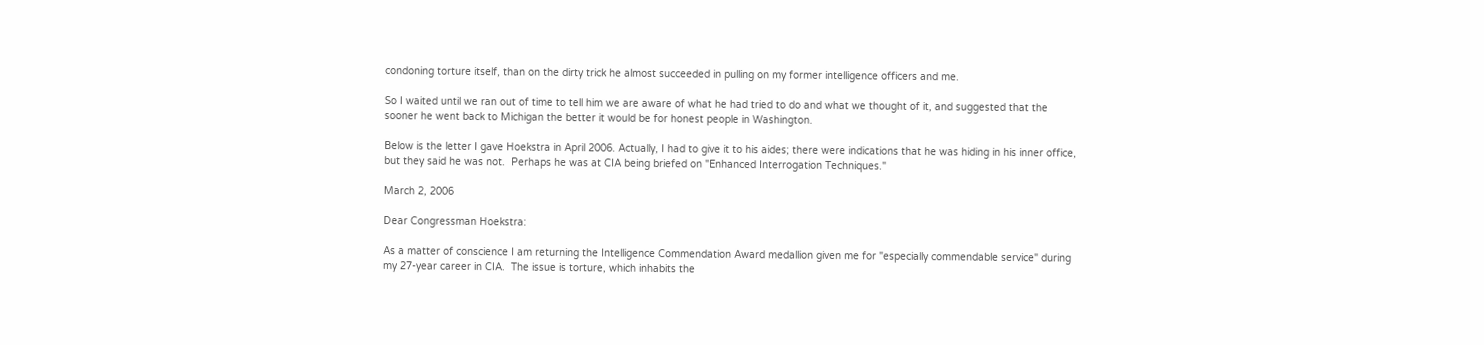condoning torture itself, than on the dirty trick he almost succeeded in pulling on my former intelligence officers and me.

So I waited until we ran out of time to tell him we are aware of what he had tried to do and what we thought of it, and suggested that the sooner he went back to Michigan the better it would be for honest people in Washington.

Below is the letter I gave Hoekstra in April 2006. Actually, I had to give it to his aides; there were indications that he was hiding in his inner office, but they said he was not.  Perhaps he was at CIA being briefed on "Enhanced Interrogation Techniques."

March 2, 2006

Dear Congressman Hoekstra:

As a matter of conscience I am returning the Intelligence Commendation Award medallion given me for "especially commendable service" during my 27-year career in CIA.  The issue is torture, which inhabits the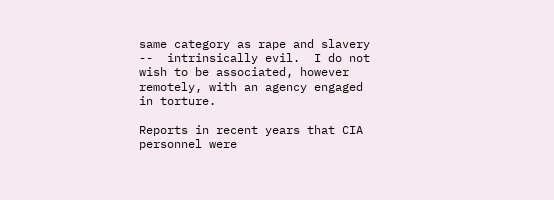same category as rape and slavery  --  intrinsically evil.  I do not wish to be associated, however remotely, with an agency engaged in torture.

Reports in recent years that CIA personnel were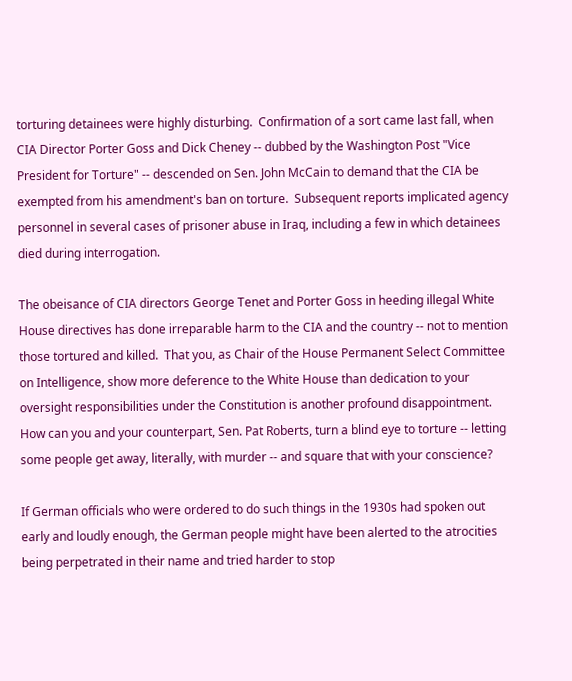torturing detainees were highly disturbing.  Confirmation of a sort came last fall, when CIA Director Porter Goss and Dick Cheney -- dubbed by the Washington Post "Vice President for Torture" -- descended on Sen. John McCain to demand that the CIA be exempted from his amendment's ban on torture.  Subsequent reports implicated agency personnel in several cases of prisoner abuse in Iraq, including a few in which detainees died during interrogation.

The obeisance of CIA directors George Tenet and Porter Goss in heeding illegal White House directives has done irreparable harm to the CIA and the country -- not to mention those tortured and killed.  That you, as Chair of the House Permanent Select Committee on Intelligence, show more deference to the White House than dedication to your oversight responsibilities under the Constitution is another profound disappointment.  How can you and your counterpart, Sen. Pat Roberts, turn a blind eye to torture -- letting some people get away, literally, with murder -- and square that with your conscience?

If German officials who were ordered to do such things in the 1930s had spoken out early and loudly enough, the German people might have been alerted to the atrocities being perpetrated in their name and tried harder to stop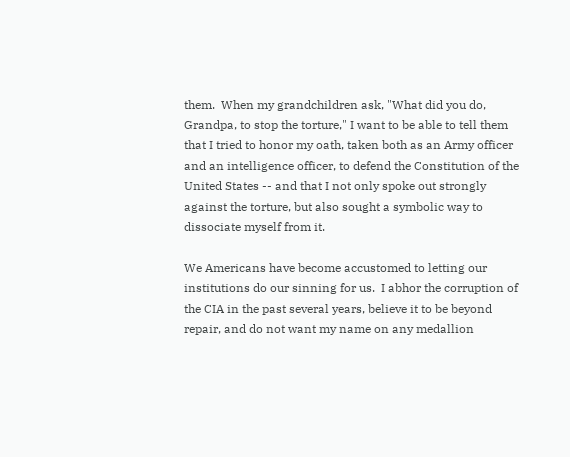them.  When my grandchildren ask, "What did you do, Grandpa, to stop the torture," I want to be able to tell them that I tried to honor my oath, taken both as an Army officer and an intelligence officer, to defend the Constitution of the United States -- and that I not only spoke out strongly against the torture, but also sought a symbolic way to dissociate myself from it.

We Americans have become accustomed to letting our institutions do our sinning for us.  I abhor the corruption of the CIA in the past several years, believe it to be beyond repair, and do not want my name on any medallion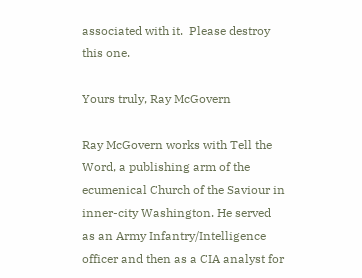associated with it.  Please destroy this one.

Yours truly, Ray McGovern

Ray McGovern works with Tell the Word, a publishing arm of the ecumenical Church of the Saviour in inner-city Washington. He served as an Army Infantry/Intelligence officer and then as a CIA analyst for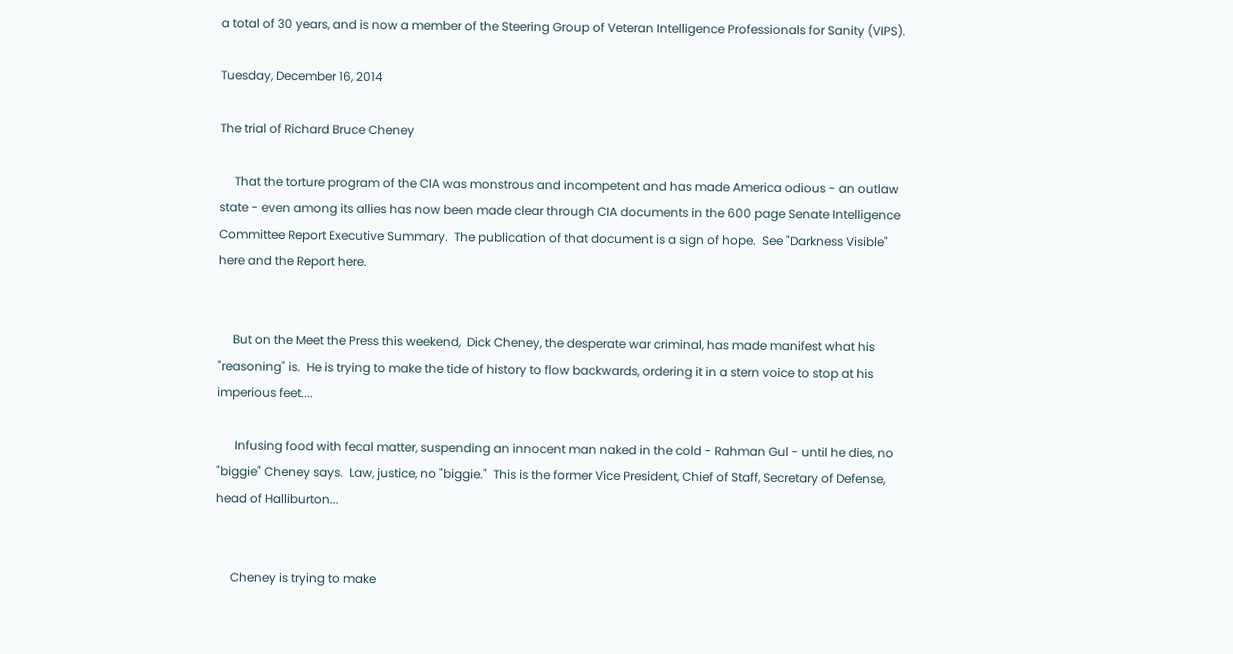a total of 30 years, and is now a member of the Steering Group of Veteran Intelligence Professionals for Sanity (VIPS).

Tuesday, December 16, 2014

The trial of Richard Bruce Cheney

     That the torture program of the CIA was monstrous and incompetent and has made America odious - an outlaw state - even among its allies has now been made clear through CIA documents in the 600 page Senate Intelligence Committee Report Executive Summary.  The publication of that document is a sign of hope.  See "Darkness Visible" here and the Report here.


     But on the Meet the Press this weekend,  Dick Cheney, the desperate war criminal, has made manifest what his "reasoning" is.  He is trying to make the tide of history to flow backwards, ordering it in a stern voice to stop at his imperious feet....

      Infusing food with fecal matter, suspending an innocent man naked in the cold - Rahman Gul - until he dies, no "biggie" Cheney says.  Law, justice, no "biggie."  This is the former Vice President, Chief of Staff, Secretary of Defense, head of Halliburton...


     Cheney is trying to make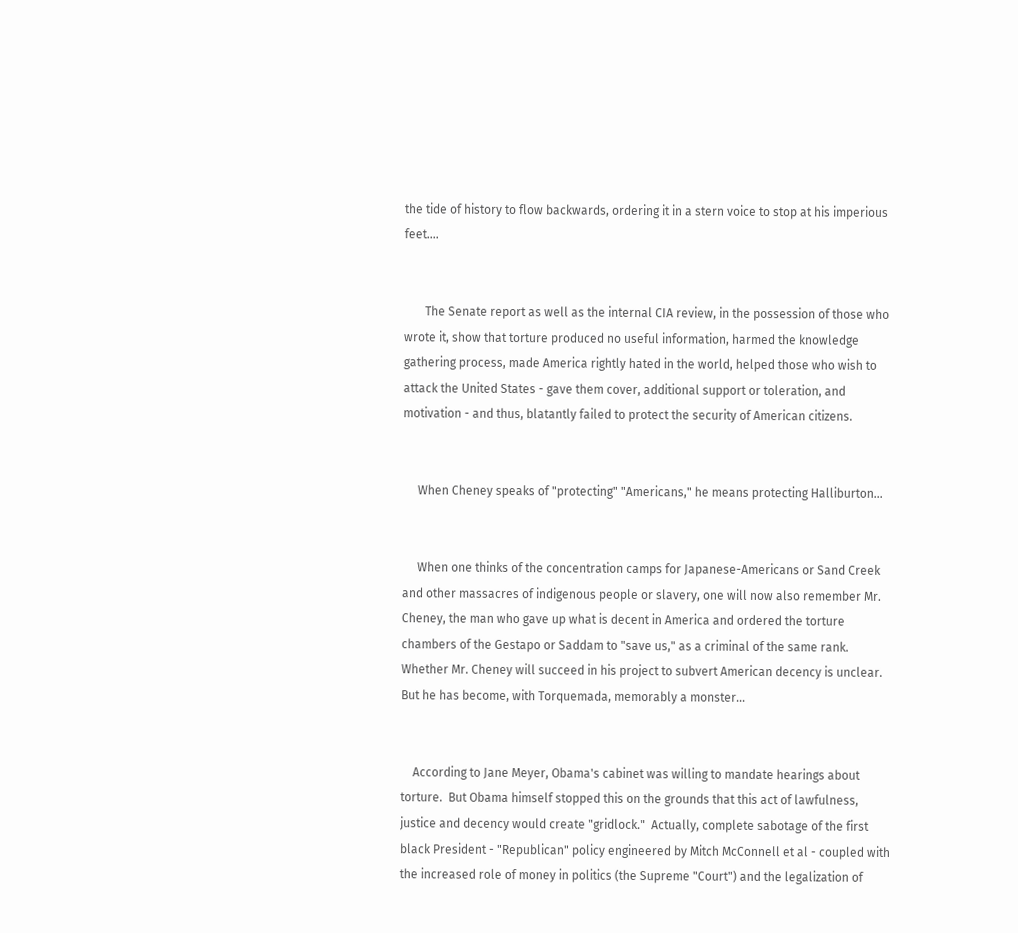the tide of history to flow backwards, ordering it in a stern voice to stop at his imperious feet....


       The Senate report as well as the internal CIA review, in the possession of those who wrote it, show that torture produced no useful information, harmed the knowledge gathering process, made America rightly hated in the world, helped those who wish to attack the United States - gave them cover, additional support or toleration, and  motivation - and thus, blatantly failed to protect the security of American citizens.


     When Cheney speaks of "protecting" "Americans," he means protecting Halliburton...


     When one thinks of the concentration camps for Japanese-Americans or Sand Creek and other massacres of indigenous people or slavery, one will now also remember Mr. Cheney, the man who gave up what is decent in America and ordered the torture chambers of the Gestapo or Saddam to "save us," as a criminal of the same rank.  Whether Mr. Cheney will succeed in his project to subvert American decency is unclear.  But he has become, with Torquemada, memorably a monster...


    According to Jane Meyer, Obama's cabinet was willing to mandate hearings about torture.  But Obama himself stopped this on the grounds that this act of lawfulness, justice and decency would create "gridlock."  Actually, complete sabotage of the first black President - "Republican" policy engineered by Mitch McConnell et al - coupled with the increased role of money in politics (the Supreme "Court") and the legalization of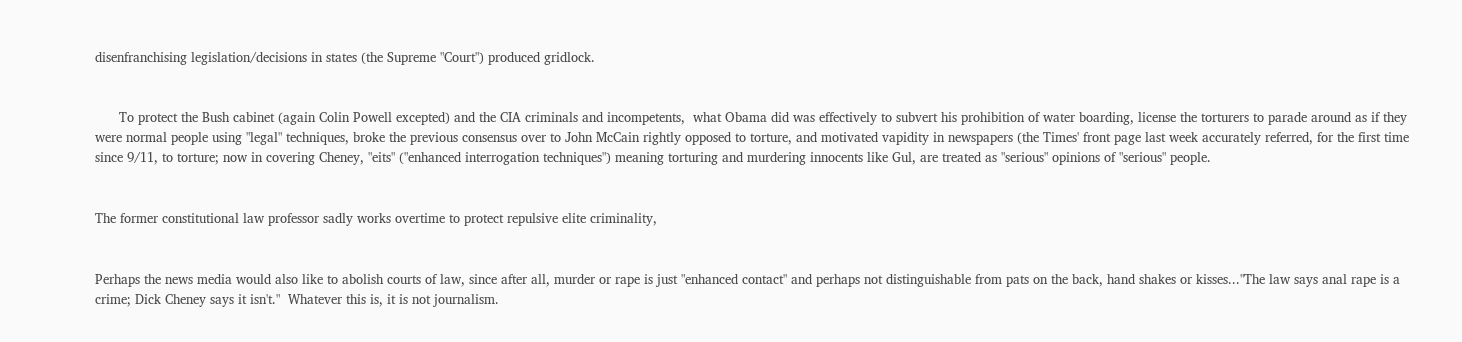disenfranchising legislation/decisions in states (the Supreme "Court") produced gridlock.


      To protect the Bush cabinet (again Colin Powell excepted) and the CIA criminals and incompetents,  what Obama did was effectively to subvert his prohibition of water boarding, license the torturers to parade around as if they were normal people using "legal" techniques, broke the previous consensus over to John McCain rightly opposed to torture, and motivated vapidity in newspapers (the Times' front page last week accurately referred, for the first time since 9/11, to torture; now in covering Cheney, "eits" ("enhanced interrogation techniques") meaning torturing and murdering innocents like Gul, are treated as "serious" opinions of "serious" people.


The former constitutional law professor sadly works overtime to protect repulsive elite criminality,


Perhaps the news media would also like to abolish courts of law, since after all, murder or rape is just "enhanced contact" and perhaps not distinguishable from pats on the back, hand shakes or kisses..."The law says anal rape is a crime; Dick Cheney says it isn't."  Whatever this is, it is not journalism.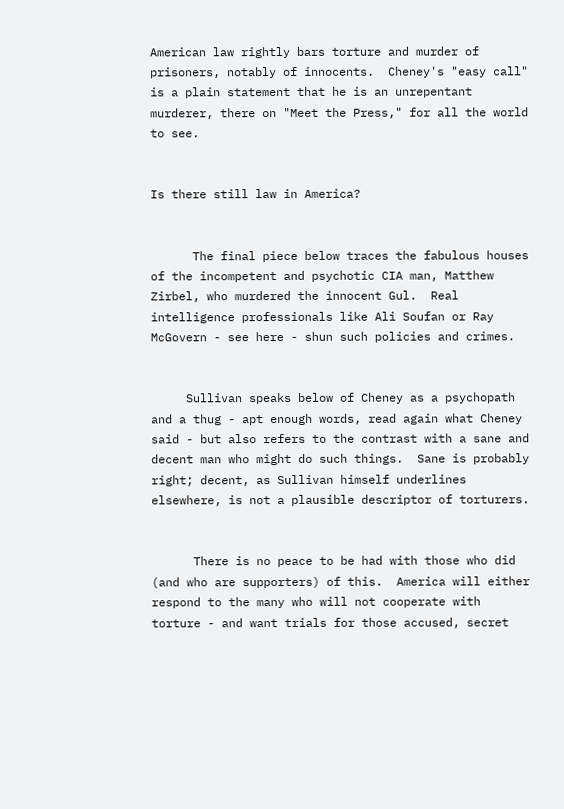American law rightly bars torture and murder of prisoners, notably of innocents.  Cheney's "easy call" is a plain statement that he is an unrepentant murderer, there on "Meet the Press," for all the world to see.


Is there still law in America?


      The final piece below traces the fabulous houses of the incompetent and psychotic CIA man, Matthew Zirbel, who murdered the innocent Gul.  Real intelligence professionals like Ali Soufan or Ray McGovern - see here - shun such policies and crimes.


     Sullivan speaks below of Cheney as a psychopath and a thug - apt enough words, read again what Cheney said - but also refers to the contrast with a sane and decent man who might do such things.  Sane is probably right; decent, as Sullivan himself underlines elsewhere, is not a plausible descriptor of torturers.


      There is no peace to be had with those who did (and who are supporters) of this.  America will either respond to the many who will not cooperate with torture - and want trials for those accused, secret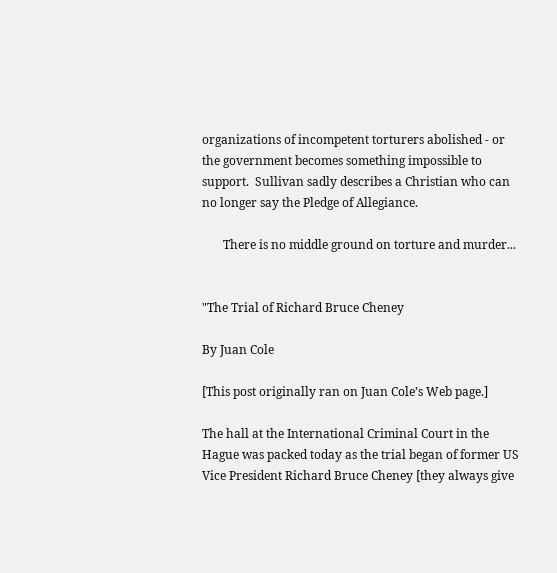organizations of incompetent torturers abolished - or the government becomes something impossible to support.  Sullivan sadly describes a Christian who can no longer say the Pledge of Allegiance.

       There is no middle ground on torture and murder...


"The Trial of Richard Bruce Cheney

By Juan Cole

[This post originally ran on Juan Cole’s Web page.]

The hall at the International Criminal Court in the Hague was packed today as the trial began of former US Vice President Richard Bruce Cheney [they always give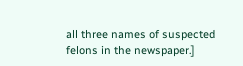all three names of suspected felons in the newspaper.]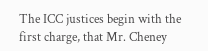The ICC justices begin with the first charge, that Mr. Cheney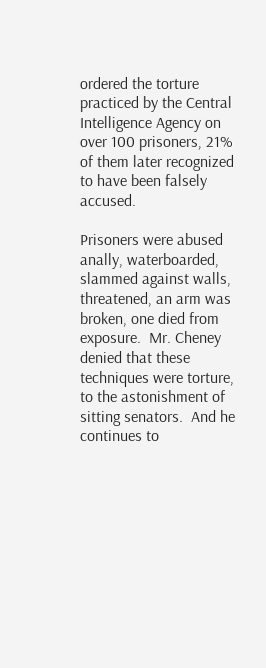ordered the torture practiced by the Central Intelligence Agency on over 100 prisoners, 21% of them later recognized to have been falsely accused.

Prisoners were abused anally, waterboarded, slammed against walls, threatened, an arm was broken, one died from exposure.  Mr. Cheney denied that these techniques were torture, to the astonishment of
sitting senators.  And he continues to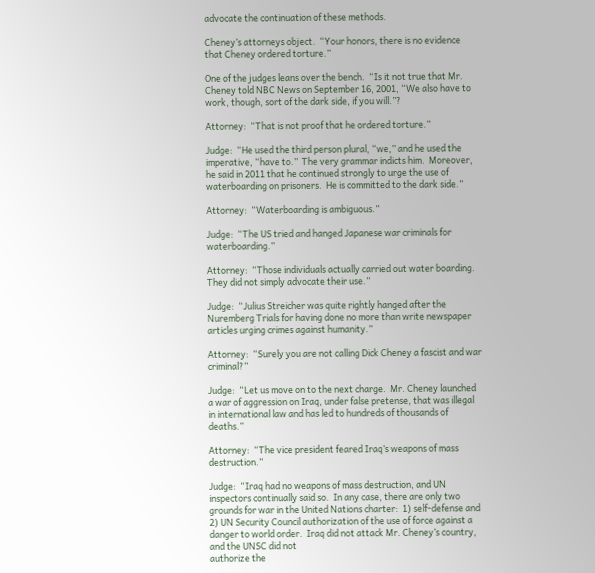advocate the continuation of these methods.

Cheney’s attorneys object.  “Your honors, there is no evidence that Cheney ordered torture.”

One of the judges leans over the bench.  “Is it not true that Mr. Cheney told NBC News on September 16, 2001, “We also have to work, though, sort of the dark side, if you will.”?

Attorney:  “That is not proof that he ordered torture.”

Judge:  “He used the third person plural, “we,” and he used the imperative, “have to.”  The very grammar indicts him.  Moreover, he said in 2011 that he continued strongly to urge the use of
waterboarding on prisoners.  He is committed to the dark side.”

Attorney:  “Waterboarding is ambiguous.”

Judge:  “The US tried and hanged Japanese war criminals for waterboarding.”

Attorney:  “Those individuals actually carried out water boarding. They did not simply advocate their use.”

Judge:  “Julius Streicher was quite rightly hanged after the Nuremberg Trials for having done no more than write newspaper articles urging crimes against humanity.”

Attorney:  “Surely you are not calling Dick Cheney a fascist and war criminal?”

Judge:  “Let us move on to the next charge.  Mr. Cheney launched a war of aggression on Iraq, under false pretense, that was illegal in international law and has led to hundreds of thousands of deaths.”

Attorney:  “The vice president feared Iraq’s weapons of mass destruction.”

Judge:  “Iraq had no weapons of mass destruction, and UN inspectors continually said so.  In any case, there are only two grounds for war in the United Nations charter:  1) self-defense and 2) UN Security Council authorization of the use of force against a danger to world order.  Iraq did not attack Mr. Cheney’s country, and the UNSC did not
authorize the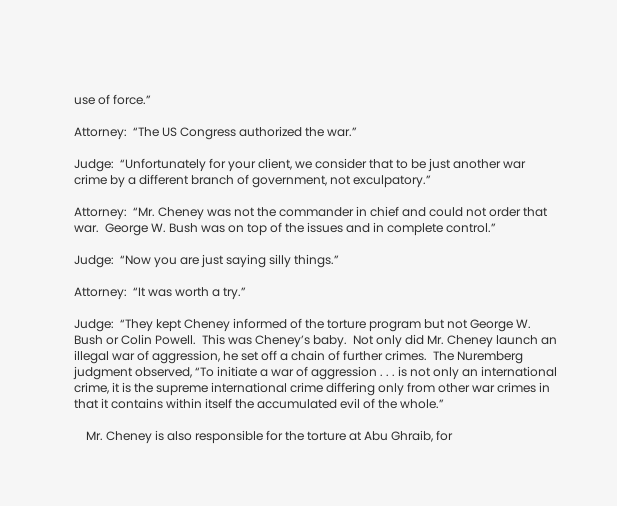use of force.”

Attorney:  “The US Congress authorized the war.”

Judge:  “Unfortunately for your client, we consider that to be just another war crime by a different branch of government, not exculpatory.”

Attorney:  “Mr. Cheney was not the commander in chief and could not order that war.  George W. Bush was on top of the issues and in complete control.”

Judge:  “Now you are just saying silly things.”

Attorney:  “It was worth a try.”

Judge:  “They kept Cheney informed of the torture program but not George W. Bush or Colin Powell.  This was Cheney’s baby.  Not only did Mr. Cheney launch an illegal war of aggression, he set off a chain of further crimes.  The Nuremberg judgment observed, “To initiate a war of aggression . . . is not only an international crime, it is the supreme international crime differing only from other war crimes in that it contains within itself the accumulated evil of the whole.”

    Mr. Cheney is also responsible for the torture at Abu Ghraib, for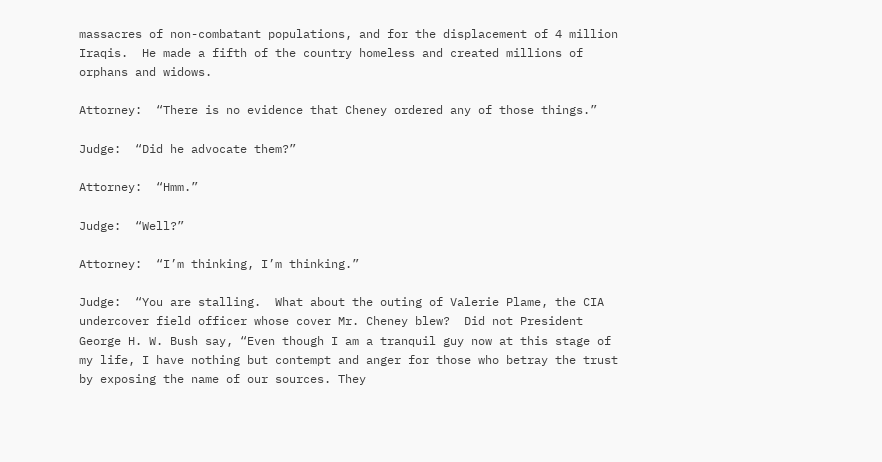massacres of non-combatant populations, and for the displacement of 4 million Iraqis.  He made a fifth of the country homeless and created millions of orphans and widows.

Attorney:  “There is no evidence that Cheney ordered any of those things.”

Judge:  “Did he advocate them?”

Attorney:  “Hmm.”

Judge:  “Well?”

Attorney:  “I’m thinking, I’m thinking.”

Judge:  “You are stalling.  What about the outing of Valerie Plame, the CIA undercover field officer whose cover Mr. Cheney blew?  Did not President George H. W. Bush say, “Even though I am a tranquil guy now at this stage of my life, I have nothing but contempt and anger for those who betray the trust by exposing the name of our sources. They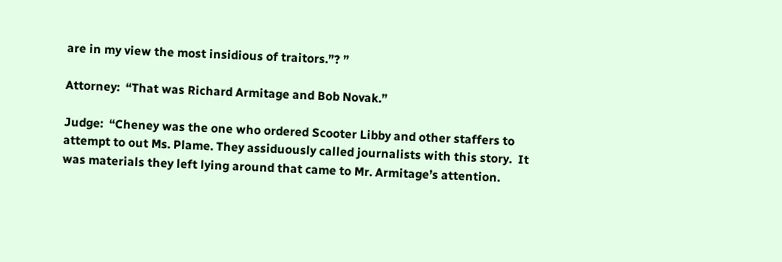are in my view the most insidious of traitors.”? ”

Attorney:  “That was Richard Armitage and Bob Novak.”

Judge:  “Cheney was the one who ordered Scooter Libby and other staffers to attempt to out Ms. Plame. They assiduously called journalists with this story.  It was materials they left lying around that came to Mr. Armitage’s attention.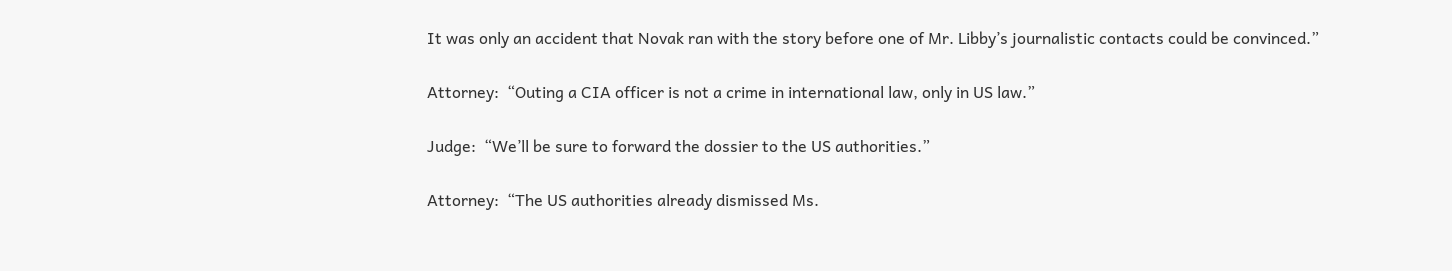It was only an accident that Novak ran with the story before one of Mr. Libby’s journalistic contacts could be convinced.”

Attorney:  “Outing a CIA officer is not a crime in international law, only in US law.”

Judge:  “We’ll be sure to forward the dossier to the US authorities.”

Attorney:  “The US authorities already dismissed Ms.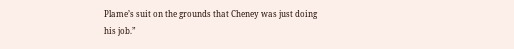Plame’s suit on the grounds that Cheney was just doing his job.”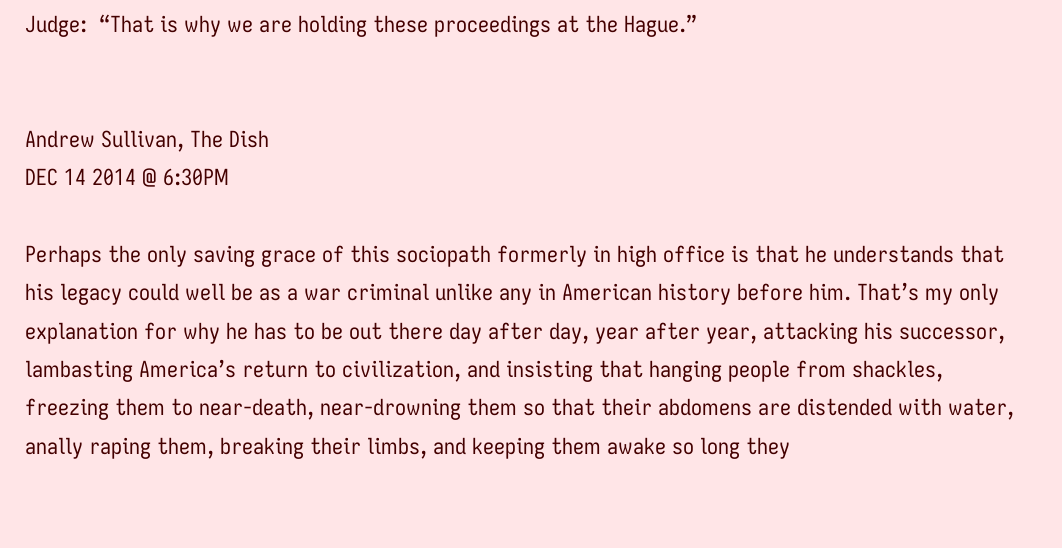Judge:  “That is why we are holding these proceedings at the Hague.”


Andrew Sullivan, The Dish
DEC 14 2014 @ 6:30PM

Perhaps the only saving grace of this sociopath formerly in high office is that he understands that his legacy could well be as a war criminal unlike any in American history before him. That’s my only explanation for why he has to be out there day after day, year after year, attacking his successor, lambasting America’s return to civilization, and insisting that hanging people from shackles, freezing them to near-death, near-drowning them so that their abdomens are distended with water, anally raping them, breaking their limbs, and keeping them awake so long they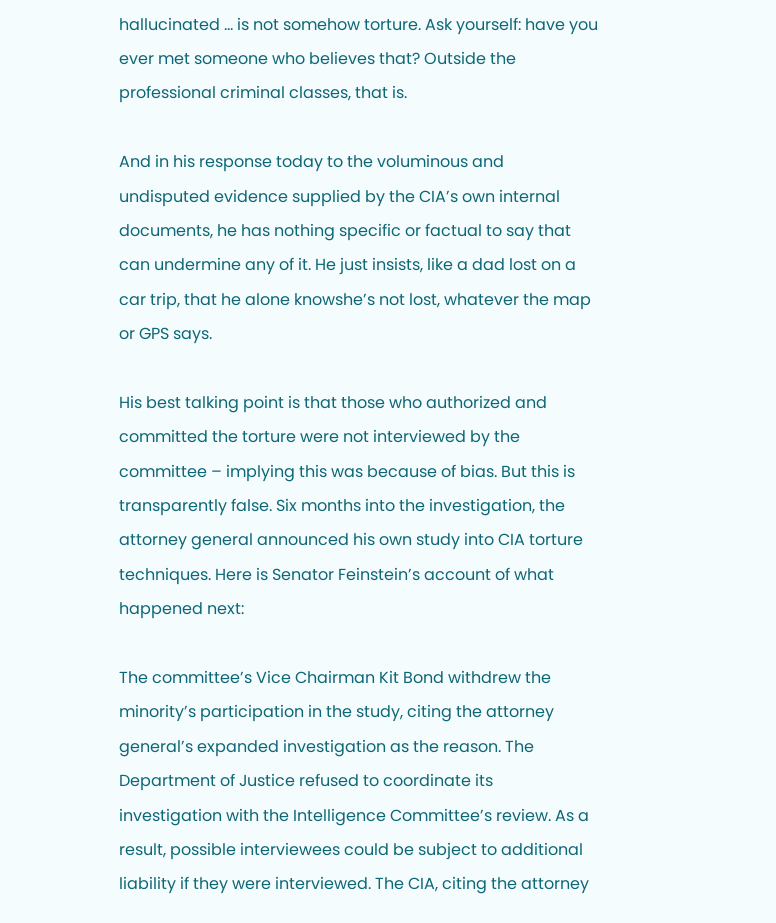hallucinated … is not somehow torture. Ask yourself: have you ever met someone who believes that? Outside the professional criminal classes, that is.

And in his response today to the voluminous and undisputed evidence supplied by the CIA’s own internal documents, he has nothing specific or factual to say that can undermine any of it. He just insists, like a dad lost on a car trip, that he alone knowshe’s not lost, whatever the map or GPS says.

His best talking point is that those who authorized and committed the torture were not interviewed by the committee – implying this was because of bias. But this is transparently false. Six months into the investigation, the attorney general announced his own study into CIA torture techniques. Here is Senator Feinstein’s account of what happened next:

The committee’s Vice Chairman Kit Bond withdrew the minority’s participation in the study, citing the attorney general’s expanded investigation as the reason. The Department of Justice refused to coordinate its investigation with the Intelligence Committee’s review. As a result, possible interviewees could be subject to additional liability if they were interviewed. The CIA, citing the attorney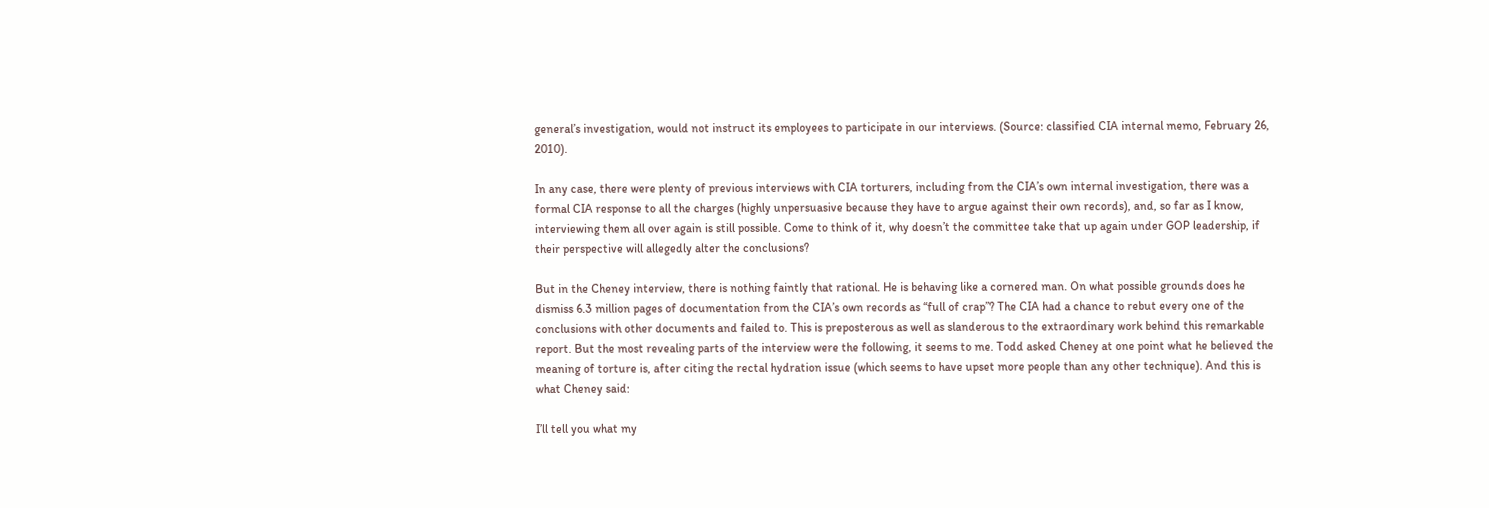general’s investigation, would not instruct its employees to participate in our interviews. (Source: classified CIA internal memo, February 26, 2010).

In any case, there were plenty of previous interviews with CIA torturers, including from the CIA’s own internal investigation, there was a formal CIA response to all the charges (highly unpersuasive because they have to argue against their own records), and, so far as I know, interviewing them all over again is still possible. Come to think of it, why doesn’t the committee take that up again under GOP leadership, if their perspective will allegedly alter the conclusions?

But in the Cheney interview, there is nothing faintly that rational. He is behaving like a cornered man. On what possible grounds does he dismiss 6.3 million pages of documentation from the CIA’s own records as “full of crap”? The CIA had a chance to rebut every one of the conclusions with other documents and failed to. This is preposterous as well as slanderous to the extraordinary work behind this remarkable report. But the most revealing parts of the interview were the following, it seems to me. Todd asked Cheney at one point what he believed the meaning of torture is, after citing the rectal hydration issue (which seems to have upset more people than any other technique). And this is what Cheney said:

I’ll tell you what my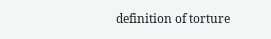definition of torture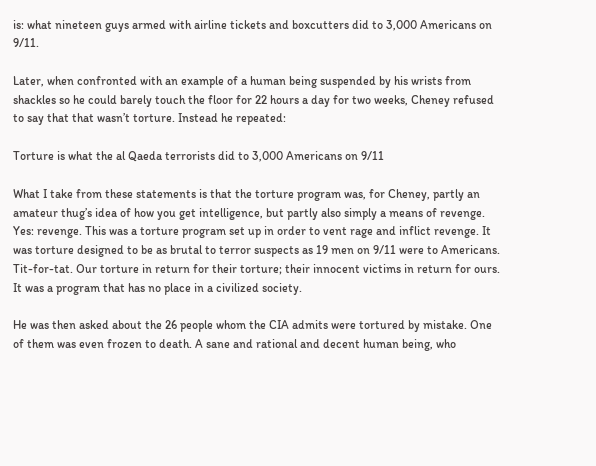is: what nineteen guys armed with airline tickets and boxcutters did to 3,000 Americans on 9/11.

Later, when confronted with an example of a human being suspended by his wrists from shackles so he could barely touch the floor for 22 hours a day for two weeks, Cheney refused to say that that wasn’t torture. Instead he repeated:

Torture is what the al Qaeda terrorists did to 3,000 Americans on 9/11

What I take from these statements is that the torture program was, for Cheney, partly an amateur thug’s idea of how you get intelligence, but partly also simply a means of revenge. Yes: revenge. This was a torture program set up in order to vent rage and inflict revenge. It was torture designed to be as brutal to terror suspects as 19 men on 9/11 were to Americans. Tit-for-tat. Our torture in return for their torture; their innocent victims in return for ours. It was a program that has no place in a civilized society.

He was then asked about the 26 people whom the CIA admits were tortured by mistake. One of them was even frozen to death. A sane and rational and decent human being, who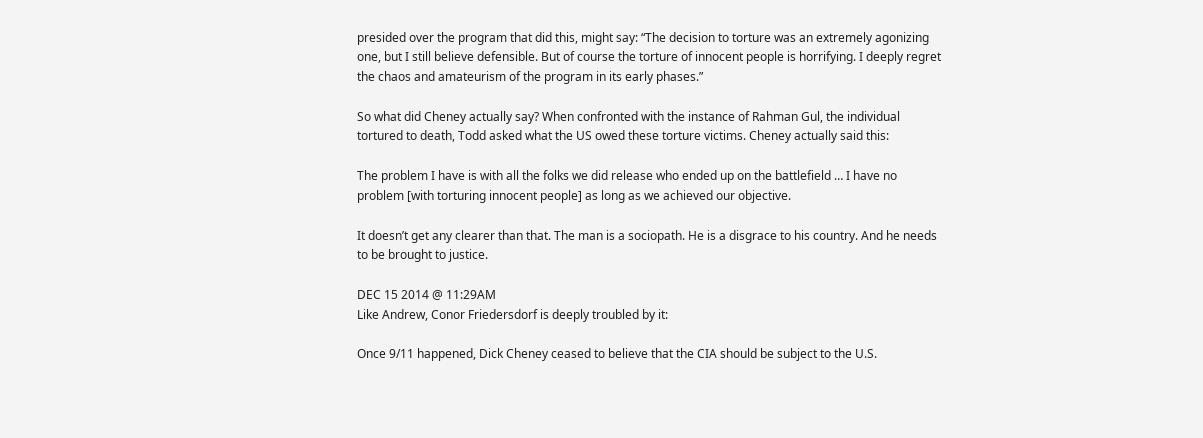presided over the program that did this, might say: “The decision to torture was an extremely agonizing one, but I still believe defensible. But of course the torture of innocent people is horrifying. I deeply regret the chaos and amateurism of the program in its early phases.”

So what did Cheney actually say? When confronted with the instance of Rahman Gul, the individual tortured to death, Todd asked what the US owed these torture victims. Cheney actually said this:

The problem I have is with all the folks we did release who ended up on the battlefield … I have no problem [with torturing innocent people] as long as we achieved our objective.

It doesn’t get any clearer than that. The man is a sociopath. He is a disgrace to his country. And he needs to be brought to justice.

DEC 15 2014 @ 11:29AM
Like Andrew, Conor Friedersdorf is deeply troubled by it:

Once 9/11 happened, Dick Cheney ceased to believe that the CIA should be subject to the U.S.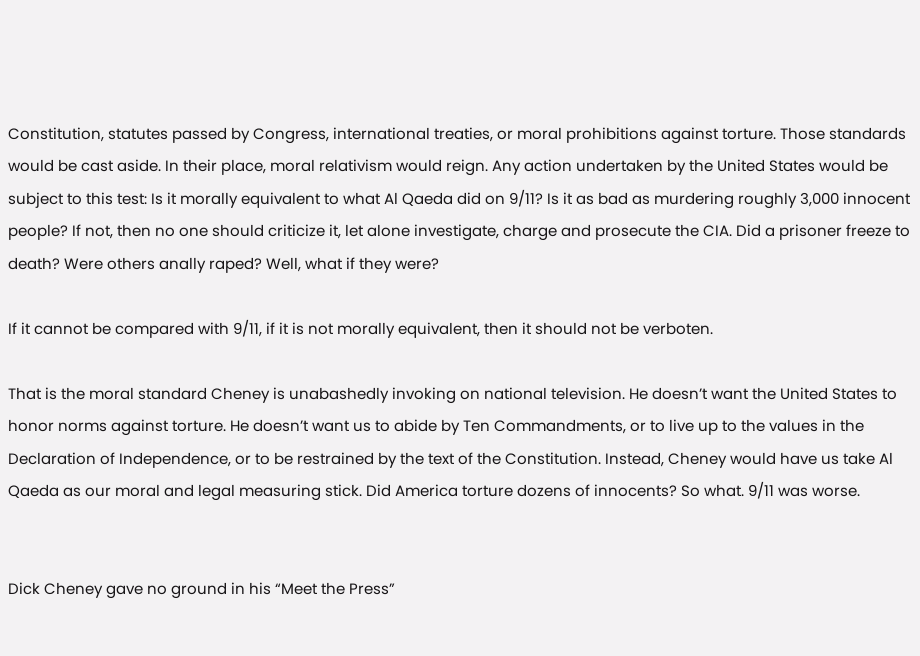Constitution, statutes passed by Congress, international treaties, or moral prohibitions against torture. Those standards would be cast aside. In their place, moral relativism would reign. Any action undertaken by the United States would be subject to this test: Is it morally equivalent to what Al Qaeda did on 9/11? Is it as bad as murdering roughly 3,000 innocent people? If not, then no one should criticize it, let alone investigate, charge and prosecute the CIA. Did a prisoner freeze to death? Were others anally raped? Well, what if they were?

If it cannot be compared with 9/11, if it is not morally equivalent, then it should not be verboten.

That is the moral standard Cheney is unabashedly invoking on national television. He doesn’t want the United States to honor norms against torture. He doesn’t want us to abide by Ten Commandments, or to live up to the values in the Declaration of Independence, or to be restrained by the text of the Constitution. Instead, Cheney would have us take Al Qaeda as our moral and legal measuring stick. Did America torture dozens of innocents? So what. 9/11 was worse.


Dick Cheney gave no ground in his “Meet the Press”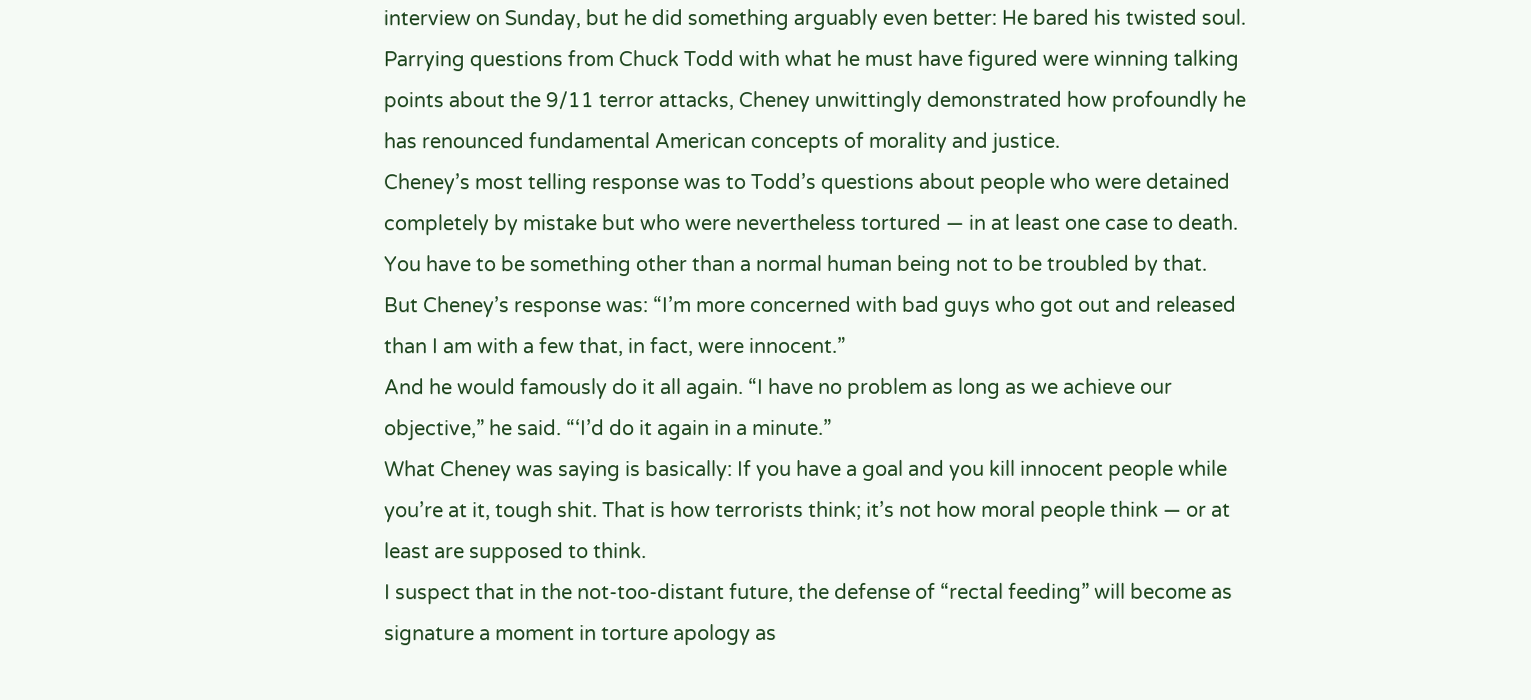interview on Sunday, but he did something arguably even better: He bared his twisted soul.
Parrying questions from Chuck Todd with what he must have figured were winning talking points about the 9/11 terror attacks, Cheney unwittingly demonstrated how profoundly he has renounced fundamental American concepts of morality and justice.
Cheney’s most telling response was to Todd’s questions about people who were detained completely by mistake but who were nevertheless tortured — in at least one case to death.
You have to be something other than a normal human being not to be troubled by that.
But Cheney’s response was: “I’m more concerned with bad guys who got out and released than I am with a few that, in fact, were innocent.”
And he would famously do it all again. “I have no problem as long as we achieve our objective,” he said. “‘I’d do it again in a minute.”
What Cheney was saying is basically: If you have a goal and you kill innocent people while you’re at it, tough shit. That is how terrorists think; it’s not how moral people think — or at least are supposed to think.
I suspect that in the not-too-distant future, the defense of “rectal feeding” will become as signature a moment in torture apology as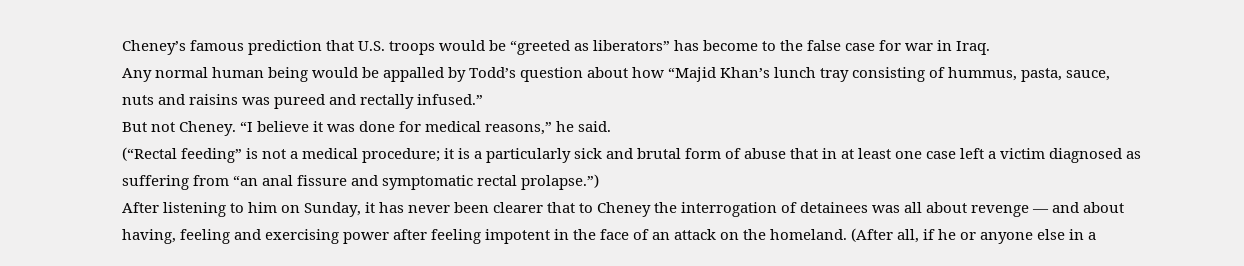Cheney’s famous prediction that U.S. troops would be “greeted as liberators” has become to the false case for war in Iraq.
Any normal human being would be appalled by Todd’s question about how “Majid Khan’s lunch tray consisting of hummus, pasta, sauce, nuts and raisins was pureed and rectally infused.”
But not Cheney. “I believe it was done for medical reasons,” he said.
(“Rectal feeding” is not a medical procedure; it is a particularly sick and brutal form of abuse that in at least one case left a victim diagnosed as suffering from “an anal fissure and symptomatic rectal prolapse.”)
After listening to him on Sunday, it has never been clearer that to Cheney the interrogation of detainees was all about revenge — and about having, feeling and exercising power after feeling impotent in the face of an attack on the homeland. (After all, if he or anyone else in a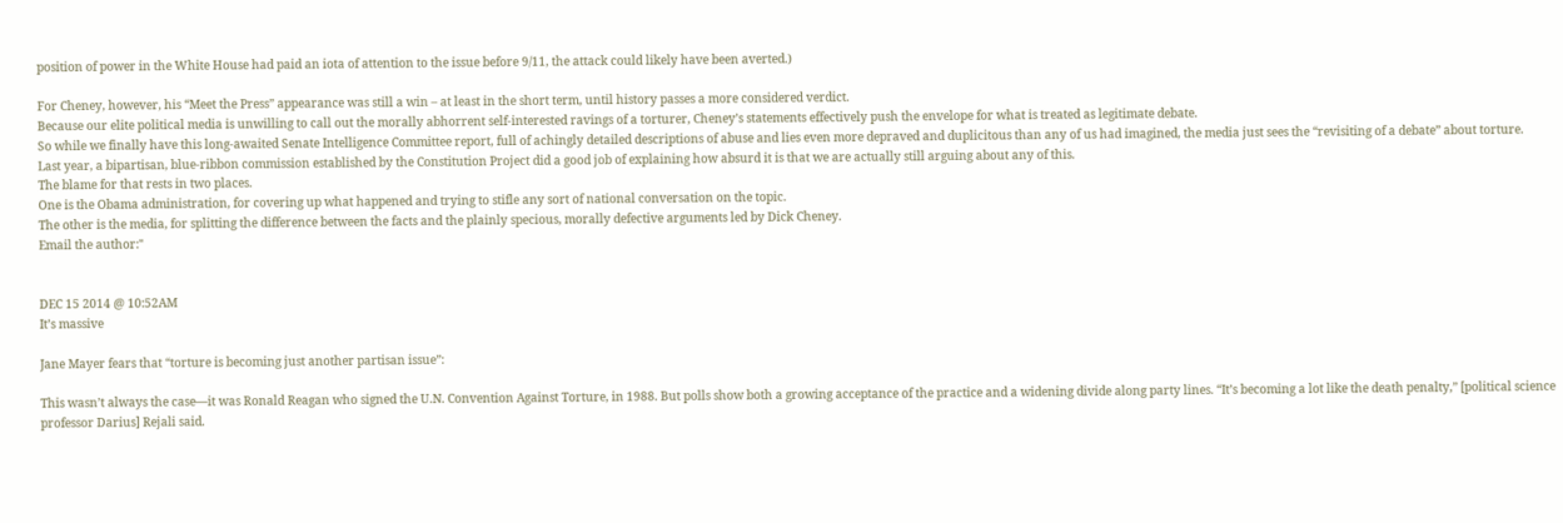position of power in the White House had paid an iota of attention to the issue before 9/11, the attack could likely have been averted.)

For Cheney, however, his “Meet the Press” appearance was still a win – at least in the short term, until history passes a more considered verdict.
Because our elite political media is unwilling to call out the morally abhorrent self-interested ravings of a torturer, Cheney’s statements effectively push the envelope for what is treated as legitimate debate.
So while we finally have this long-awaited Senate Intelligence Committee report, full of achingly detailed descriptions of abuse and lies even more depraved and duplicitous than any of us had imagined, the media just sees the “revisiting of a debate” about torture.
Last year, a bipartisan, blue-ribbon commission established by the Constitution Project did a good job of explaining how absurd it is that we are actually still arguing about any of this.
The blame for that rests in two places.
One is the Obama administration, for covering up what happened and trying to stifle any sort of national conversation on the topic.
The other is the media, for splitting the difference between the facts and the plainly specious, morally defective arguments led by Dick Cheney.
Email the author:"


DEC 15 2014 @ 10:52AM
It’s massive

Jane Mayer fears that “torture is becoming just another partisan issue”:

This wasn’t always the case—it was Ronald Reagan who signed the U.N. Convention Against Torture, in 1988. But polls show both a growing acceptance of the practice and a widening divide along party lines. “It’s becoming a lot like the death penalty,” [political science professor Darius] Rejali said.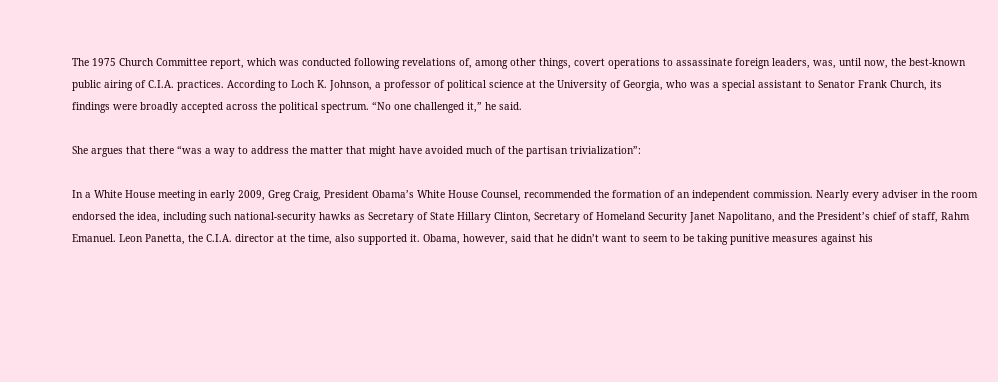The 1975 Church Committee report, which was conducted following revelations of, among other things, covert operations to assassinate foreign leaders, was, until now, the best-known public airing of C.I.A. practices. According to Loch K. Johnson, a professor of political science at the University of Georgia, who was a special assistant to Senator Frank Church, its findings were broadly accepted across the political spectrum. “No one challenged it,” he said.

She argues that there “was a way to address the matter that might have avoided much of the partisan trivialization”:

In a White House meeting in early 2009, Greg Craig, President Obama’s White House Counsel, recommended the formation of an independent commission. Nearly every adviser in the room endorsed the idea, including such national-security hawks as Secretary of State Hillary Clinton, Secretary of Homeland Security Janet Napolitano, and the President’s chief of staff, Rahm Emanuel. Leon Panetta, the C.I.A. director at the time, also supported it. Obama, however, said that he didn’t want to seem to be taking punitive measures against his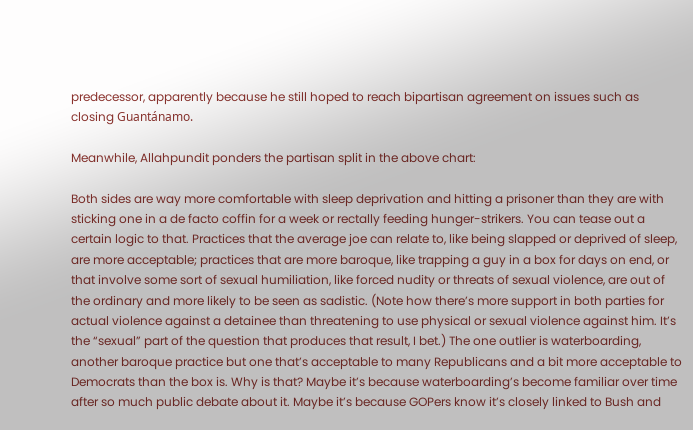predecessor, apparently because he still hoped to reach bipartisan agreement on issues such as closing Guantánamo.

Meanwhile, Allahpundit ponders the partisan split in the above chart:

Both sides are way more comfortable with sleep deprivation and hitting a prisoner than they are with sticking one in a de facto coffin for a week or rectally feeding hunger-strikers. You can tease out a certain logic to that. Practices that the average joe can relate to, like being slapped or deprived of sleep, are more acceptable; practices that are more baroque, like trapping a guy in a box for days on end, or that involve some sort of sexual humiliation, like forced nudity or threats of sexual violence, are out of the ordinary and more likely to be seen as sadistic. (Note how there’s more support in both parties for actual violence against a detainee than threatening to use physical or sexual violence against him. It’s the “sexual” part of the question that produces that result, I bet.) The one outlier is waterboarding, another baroque practice but one that’s acceptable to many Republicans and a bit more acceptable to Democrats than the box is. Why is that? Maybe it’s because waterboarding’s become familiar over time after so much public debate about it. Maybe it’s because GOPers know it’s closely linked to Bush and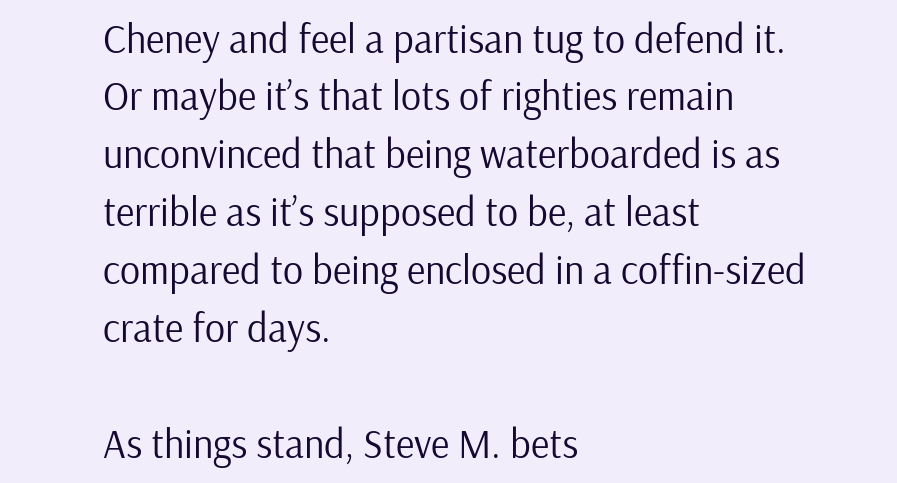Cheney and feel a partisan tug to defend it. Or maybe it’s that lots of righties remain unconvinced that being waterboarded is as terrible as it’s supposed to be, at least compared to being enclosed in a coffin-sized crate for days.

As things stand, Steve M. bets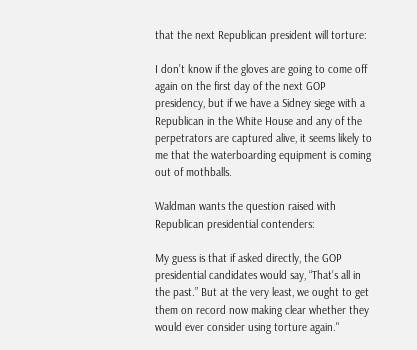that the next Republican president will torture:

I don’t know if the gloves are going to come off again on the first day of the next GOP presidency, but if we have a Sidney siege with a Republican in the White House and any of the perpetrators are captured alive, it seems likely to me that the waterboarding equipment is coming out of mothballs.

Waldman wants the question raised with Republican presidential contenders:

My guess is that if asked directly, the GOP presidential candidates would say, “That’s all in the past.” But at the very least, we ought to get them on record now making clear whether they would ever consider using torture again."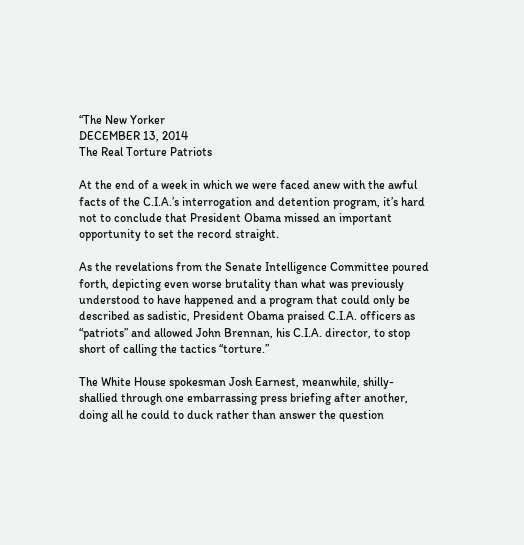“The New Yorker
DECEMBER 13, 2014
The Real Torture Patriots

At the end of a week in which we were faced anew with the awful facts of the C.I.A.’s interrogation and detention program, it’s hard not to conclude that President Obama missed an important opportunity to set the record straight.

As the revelations from the Senate Intelligence Committee poured forth, depicting even worse brutality than what was previously understood to have happened and a program that could only be described as sadistic, President Obama praised C.I.A. officers as “patriots” and allowed John Brennan, his C.I.A. director, to stop short of calling the tactics “torture.”

The White House spokesman Josh Earnest, meanwhile, shilly-shallied through one embarrassing press briefing after another, doing all he could to duck rather than answer the question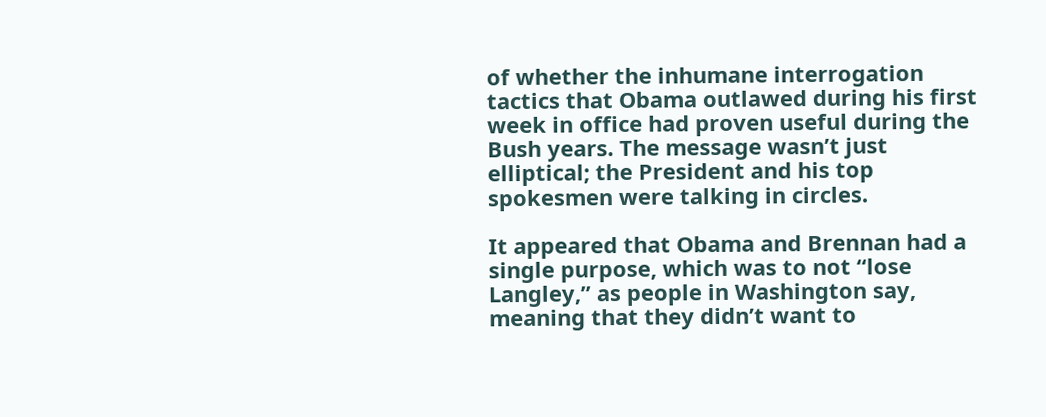of whether the inhumane interrogation tactics that Obama outlawed during his first week in office had proven useful during the Bush years. The message wasn’t just elliptical; the President and his top spokesmen were talking in circles.

It appeared that Obama and Brennan had a single purpose, which was to not “lose Langley,” as people in Washington say, meaning that they didn’t want to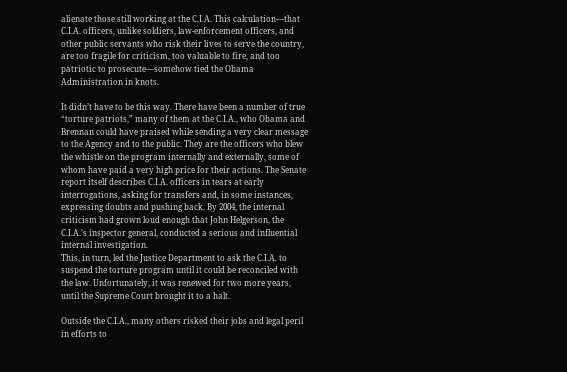alienate those still working at the C.I.A. This calculation—that C.I.A. officers, unlike soldiers, law-enforcement officers, and other public servants who risk their lives to serve the country, are too fragile for criticism, too valuable to fire, and too patriotic to prosecute—somehow tied the Obama Administration in knots.

It didn’t have to be this way. There have been a number of true “torture patriots,” many of them at the C.I.A., who Obama and Brennan could have praised while sending a very clear message to the Agency and to the public. They are the officers who blew the whistle on the program internally and externally, some of whom have paid a very high price for their actions. The Senate report itself describes C.I.A. officers in tears at early interrogations, asking for transfers and, in some instances, expressing doubts and pushing back. By 2004, the internal criticism had grown loud enough that John Helgerson, the C.I.A.’s inspector general, conducted a serious and influential internal investigation.
This, in turn, led the Justice Department to ask the C.I.A. to suspend the torture program until it could be reconciled with the law. Unfortunately, it was renewed for two more years, until the Supreme Court brought it to a halt.

Outside the C.I.A., many others risked their jobs and legal peril in efforts to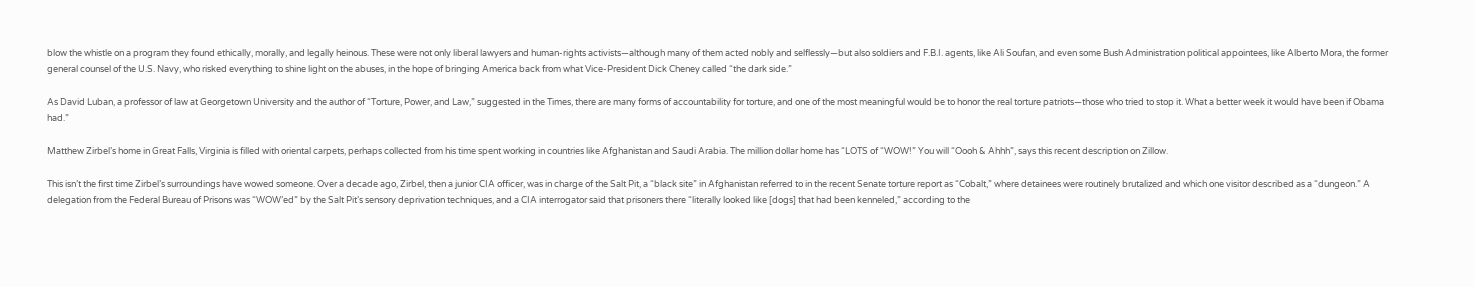blow the whistle on a program they found ethically, morally, and legally heinous. These were not only liberal lawyers and human-rights activists—although many of them acted nobly and selflessly—but also soldiers and F.B.I. agents, like Ali Soufan, and even some Bush Administration political appointees, like Alberto Mora, the former general counsel of the U.S. Navy, who risked everything to shine light on the abuses, in the hope of bringing America back from what Vice-President Dick Cheney called “the dark side.”

As David Luban, a professor of law at Georgetown University and the author of “Torture, Power, and Law,” suggested in the Times, there are many forms of accountability for torture, and one of the most meaningful would be to honor the real torture patriots—those who tried to stop it. What a better week it would have been if Obama had.”

Matthew Zirbel’s home in Great Falls, Virginia is filled with oriental carpets, perhaps collected from his time spent working in countries like Afghanistan and Saudi Arabia. The million dollar home has “LOTS of “WOW!” You will “Oooh & Ahhh”, says this recent description on Zillow.

This isn’t the first time Zirbel’s surroundings have wowed someone. Over a decade ago, Zirbel, then a junior CIA officer, was in charge of the Salt Pit, a “black site” in Afghanistan referred to in the recent Senate torture report as “Cobalt,” where detainees were routinely brutalized and which one visitor described as a “dungeon.” A delegation from the Federal Bureau of Prisons was “WOW’ed” by the Salt Pit’s sensory deprivation techniques, and a CIA interrogator said that prisoners there “literally looked like [dogs] that had been kenneled,” according to the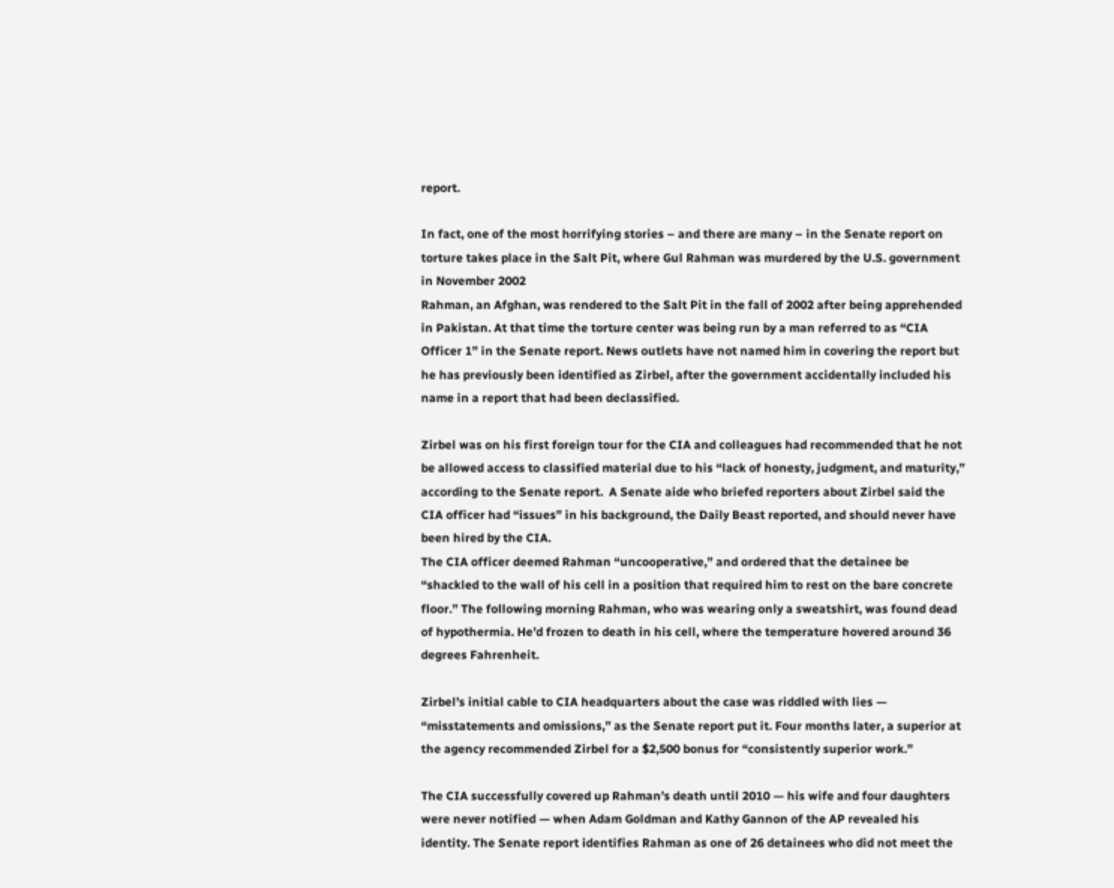report.

In fact, one of the most horrifying stories – and there are many – in the Senate report on torture takes place in the Salt Pit, where Gul Rahman was murdered by the U.S. government in November 2002
Rahman, an Afghan, was rendered to the Salt Pit in the fall of 2002 after being apprehended in Pakistan. At that time the torture center was being run by a man referred to as “CIA Officer 1” in the Senate report. News outlets have not named him in covering the report but he has previously been identified as Zirbel, after the government accidentally included his name in a report that had been declassified.

Zirbel was on his first foreign tour for the CIA and colleagues had recommended that he not be allowed access to classified material due to his “lack of honesty, judgment, and maturity,” according to the Senate report.  A Senate aide who briefed reporters about Zirbel said the CIA officer had “issues” in his background, the Daily Beast reported, and should never have been hired by the CIA.
The CIA officer deemed Rahman “uncooperative,” and ordered that the detainee be “shackled to the wall of his cell in a position that required him to rest on the bare concrete floor.” The following morning Rahman, who was wearing only a sweatshirt, was found dead of hypothermia. He’d frozen to death in his cell, where the temperature hovered around 36 degrees Fahrenheit.

Zirbel’s initial cable to CIA headquarters about the case was riddled with lies — “misstatements and omissions,” as the Senate report put it. Four months later, a superior at the agency recommended Zirbel for a $2,500 bonus for “consistently superior work.”

The CIA successfully covered up Rahman’s death until 2010 — his wife and four daughters were never notified — when Adam Goldman and Kathy Gannon of the AP revealed his identity. The Senate report identifies Rahman as one of 26 detainees who did not meet the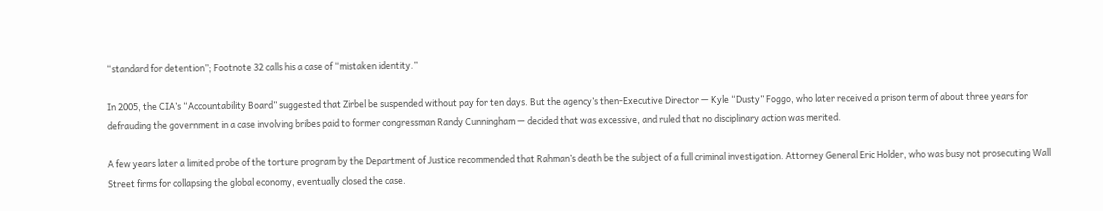“standard for detention”; Footnote 32 calls his a case of “mistaken identity.”

In 2005, the CIA’s “Accountability Board” suggested that Zirbel be suspended without pay for ten days. But the agency’s then-Executive Director — Kyle “Dusty” Foggo, who later received a prison term of about three years for defrauding the government in a case involving bribes paid to former congressman Randy Cunningham — decided that was excessive, and ruled that no disciplinary action was merited.

A few years later a limited probe of the torture program by the Department of Justice recommended that Rahman’s death be the subject of a full criminal investigation. Attorney General Eric Holder, who was busy not prosecuting Wall Street firms for collapsing the global economy, eventually closed the case.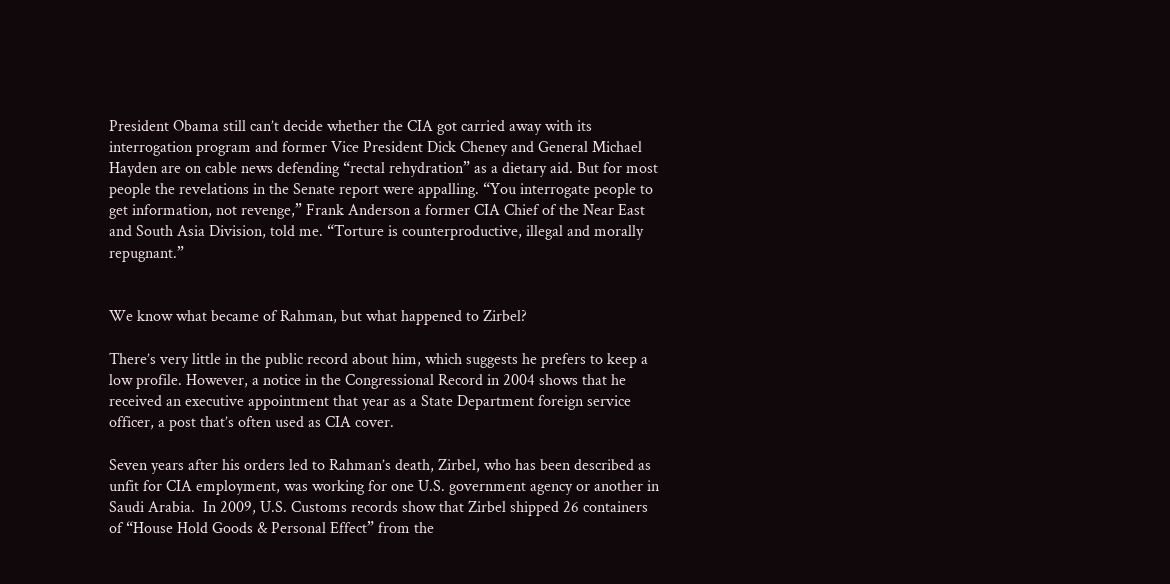President Obama still can’t decide whether the CIA got carried away with its interrogation program and former Vice President Dick Cheney and General Michael Hayden are on cable news defending “rectal rehydration” as a dietary aid. But for most people the revelations in the Senate report were appalling. “You interrogate people to get information, not revenge,” Frank Anderson a former CIA Chief of the Near East and South Asia Division, told me. “Torture is counterproductive, illegal and morally repugnant.”


We know what became of Rahman, but what happened to Zirbel?

There’s very little in the public record about him, which suggests he prefers to keep a low profile. However, a notice in the Congressional Record in 2004 shows that he received an executive appointment that year as a State Department foreign service officer, a post that’s often used as CIA cover.

Seven years after his orders led to Rahman’s death, Zirbel, who has been described as unfit for CIA employment, was working for one U.S. government agency or another in Saudi Arabia.  In 2009, U.S. Customs records show that Zirbel shipped 26 containers of “House Hold Goods & Personal Effect” from the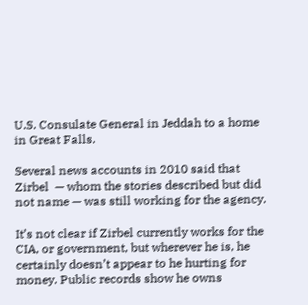U.S. Consulate General in Jeddah to a home in Great Falls.

Several news accounts in 2010 said that Zirbel  — whom the stories described but did not name — was still working for the agency.

It’s not clear if Zirbel currently works for the CIA, or government, but wherever he is, he certainly doesn’t appear to he hurting for money. Public records show he owns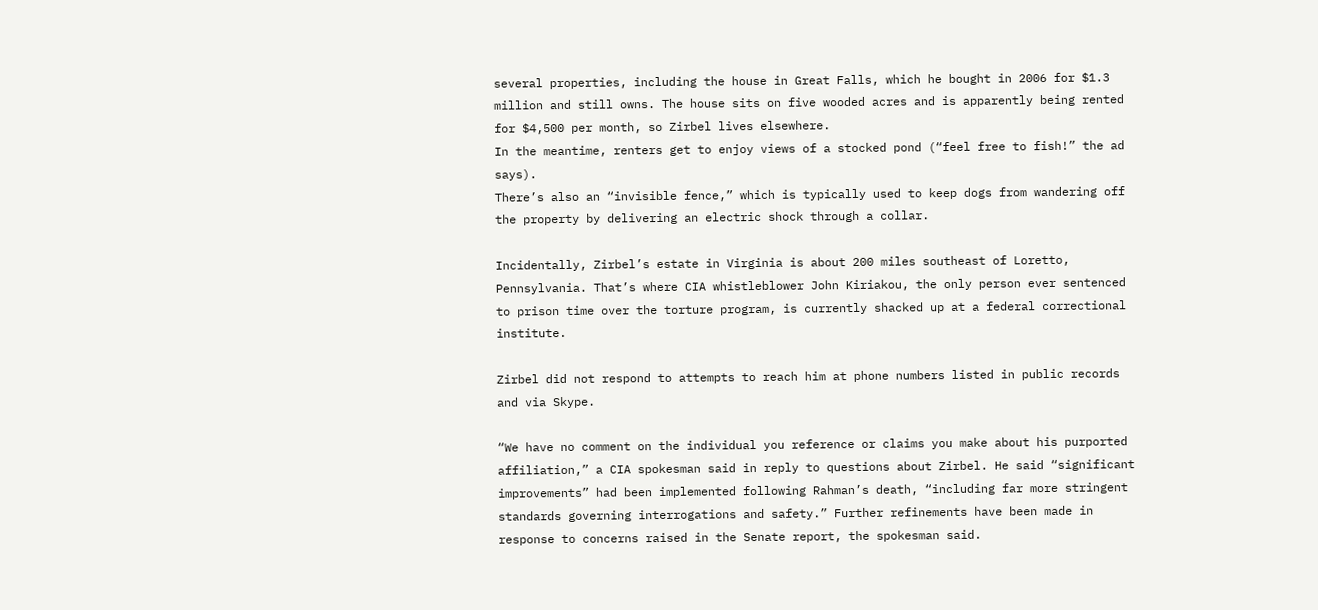several properties, including the house in Great Falls, which he bought in 2006 for $1.3 million and still owns. The house sits on five wooded acres and is apparently being rented for $4,500 per month, so Zirbel lives elsewhere.
In the meantime, renters get to enjoy views of a stocked pond (“feel free to fish!” the ad says).
There’s also an “invisible fence,” which is typically used to keep dogs from wandering off the property by delivering an electric shock through a collar.

Incidentally, Zirbel’s estate in Virginia is about 200 miles southeast of Loretto, Pennsylvania. That’s where CIA whistleblower John Kiriakou, the only person ever sentenced to prison time over the torture program, is currently shacked up at a federal correctional institute.

Zirbel did not respond to attempts to reach him at phone numbers listed in public records and via Skype.

“We have no comment on the individual you reference or claims you make about his purported affiliation,” a CIA spokesman said in reply to questions about Zirbel. He said “significant improvements” had been implemented following Rahman’s death, “including far more stringent standards governing interrogations and safety.” Further refinements have been made in response to concerns raised in the Senate report, the spokesman said.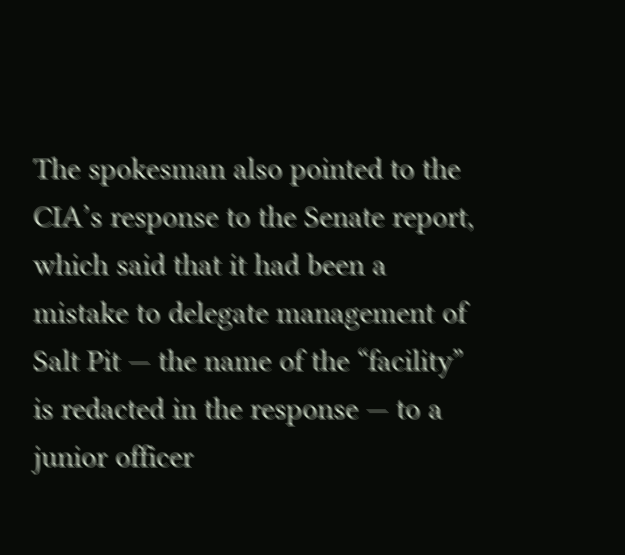The spokesman also pointed to the CIA’s response to the Senate report, which said that it had been a mistake to delegate management of Salt Pit — the name of the “facility” is redacted in the response — to a junior officer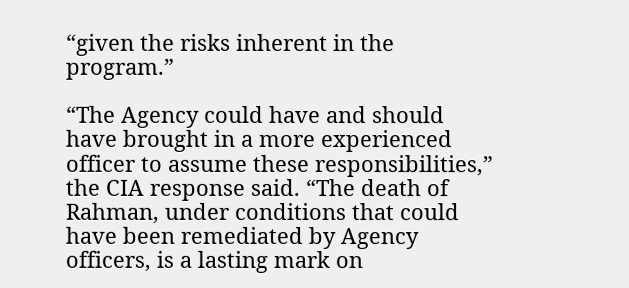“given the risks inherent in the program.”

“The Agency could have and should have brought in a more experienced officer to assume these responsibilities,” the CIA response said. “The death of Rahman, under conditions that could have been remediated by Agency officers, is a lasting mark on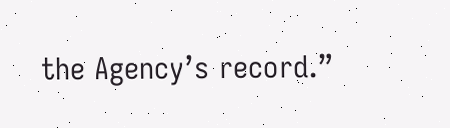the Agency’s record.”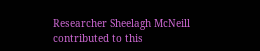Researcher Sheelagh McNeill contributed to this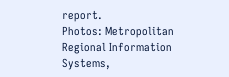report.
Photos: Metropolitan Regional Information Systems,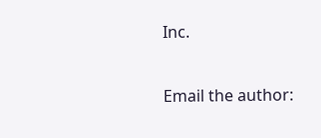Inc.

Email the author: